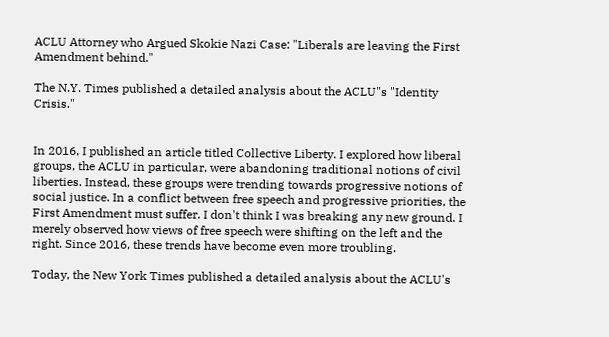ACLU Attorney who Argued Skokie Nazi Case: "Liberals are leaving the First Amendment behind."

The N.Y. Times published a detailed analysis about the ACLU"s "Identity Crisis."


In 2016, I published an article titled Collective Liberty. I explored how liberal groups, the ACLU in particular, were abandoning traditional notions of civil liberties. Instead, these groups were trending towards progressive notions of social justice. In a conflict between free speech and progressive priorities, the First Amendment must suffer. I don't think I was breaking any new ground. I merely observed how views of free speech were shifting on the left and the right. Since 2016, these trends have become even more troubling.

Today, the New York Times published a detailed analysis about the ACLU's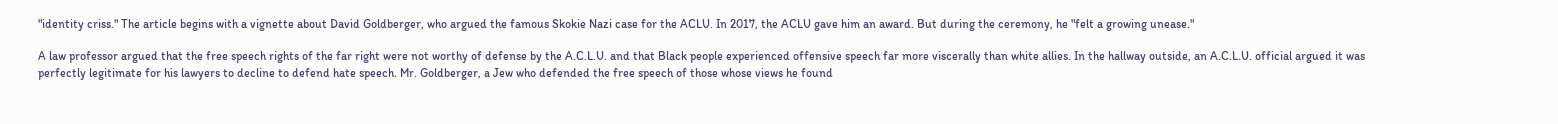"identity criss." The article begins with a vignette about David Goldberger, who argued the famous Skokie Nazi case for the ACLU. In 2017, the ACLU gave him an award. But during the ceremony, he "felt a growing unease."

A law professor argued that the free speech rights of the far right were not worthy of defense by the A.C.L.U. and that Black people experienced offensive speech far more viscerally than white allies. In the hallway outside, an A.C.L.U. official argued it was perfectly legitimate for his lawyers to decline to defend hate speech. Mr. Goldberger, a Jew who defended the free speech of those whose views he found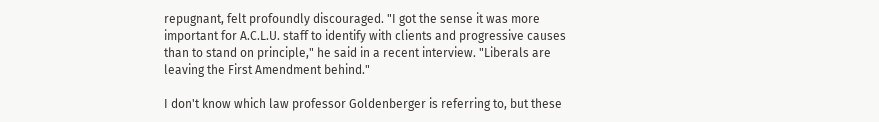repugnant, felt profoundly discouraged. "I got the sense it was more important for A.C.L.U. staff to identify with clients and progressive causes than to stand on principle," he said in a recent interview. "Liberals are leaving the First Amendment behind."

I don't know which law professor Goldenberger is referring to, but these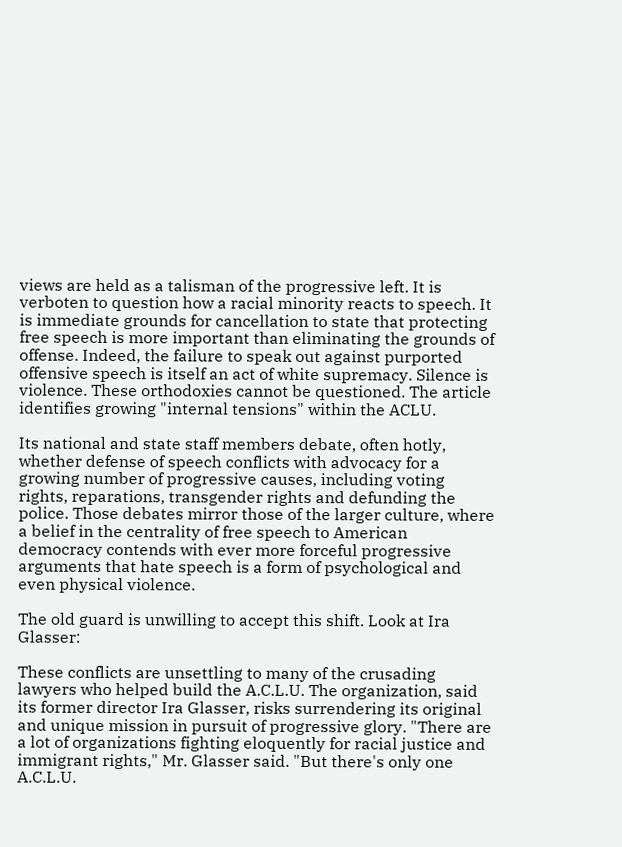views are held as a talisman of the progressive left. It is verboten to question how a racial minority reacts to speech. It is immediate grounds for cancellation to state that protecting free speech is more important than eliminating the grounds of offense. Indeed, the failure to speak out against purported offensive speech is itself an act of white supremacy. Silence is violence. These orthodoxies cannot be questioned. The article identifies growing "internal tensions" within the ACLU.

Its national and state staff members debate, often hotly, whether defense of speech conflicts with advocacy for a growing number of progressive causes, including voting rights, reparations, transgender rights and defunding the police. Those debates mirror those of the larger culture, where a belief in the centrality of free speech to American democracy contends with ever more forceful progressive arguments that hate speech is a form of psychological and even physical violence.

The old guard is unwilling to accept this shift. Look at Ira Glasser:

These conflicts are unsettling to many of the crusading lawyers who helped build the A.C.L.U. The organization, said its former director Ira Glasser, risks surrendering its original and unique mission in pursuit of progressive glory. "There are a lot of organizations fighting eloquently for racial justice and immigrant rights," Mr. Glasser said. "But there's only one A.C.L.U.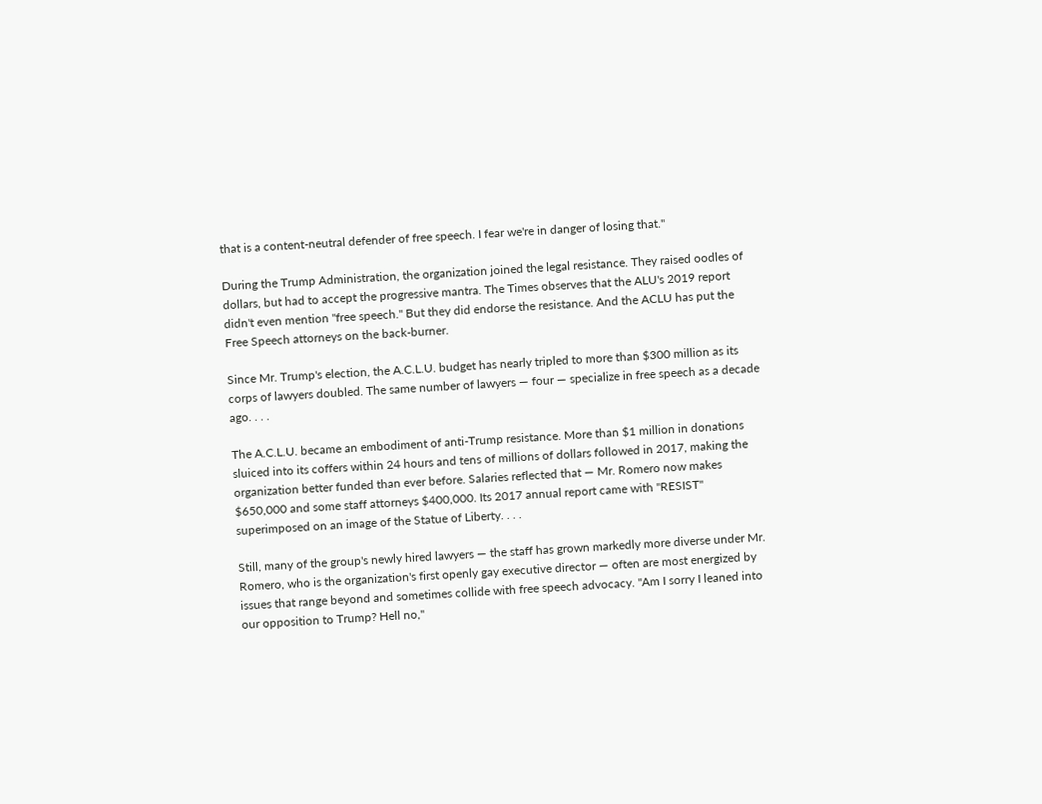that is a content-neutral defender of free speech. I fear we're in danger of losing that."

During the Trump Administration, the organization joined the legal resistance. They raised oodles of dollars, but had to accept the progressive mantra. The Times observes that the ALU's 2019 report didn't even mention "free speech." But they did endorse the resistance. And the ACLU has put the Free Speech attorneys on the back-burner.

Since Mr. Trump's election, the A.C.L.U. budget has nearly tripled to more than $300 million as its corps of lawyers doubled. The same number of lawyers — four — specialize in free speech as a decade ago. . . .

The A.C.L.U. became an embodiment of anti-Trump resistance. More than $1 million in donations sluiced into its coffers within 24 hours and tens of millions of dollars followed in 2017, making the organization better funded than ever before. Salaries reflected that — Mr. Romero now makes $650,000 and some staff attorneys $400,000. Its 2017 annual report came with "RESIST" superimposed on an image of the Statue of Liberty. . . .

Still, many of the group's newly hired lawyers — the staff has grown markedly more diverse under Mr. Romero, who is the organization's first openly gay executive director — often are most energized by issues that range beyond and sometimes collide with free speech advocacy. "Am I sorry I leaned into our opposition to Trump? Hell no,"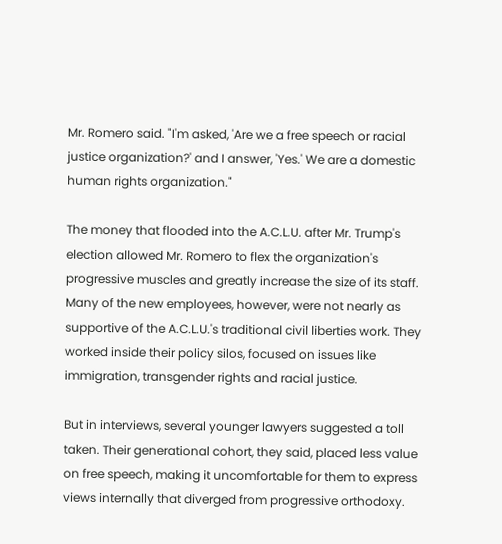Mr. Romero said. "I'm asked, 'Are we a free speech or racial justice organization?' and I answer, 'Yes.' We are a domestic human rights organization."

The money that flooded into the A.C.L.U. after Mr. Trump's election allowed Mr. Romero to flex the organization's progressive muscles and greatly increase the size of its staff. Many of the new employees, however, were not nearly as supportive of the A.C.L.U.'s traditional civil liberties work. They worked inside their policy silos, focused on issues like immigration, transgender rights and racial justice.

But in interviews, several younger lawyers suggested a toll taken. Their generational cohort, they said, placed less value on free speech, making it uncomfortable for them to express views internally that diverged from progressive orthodoxy.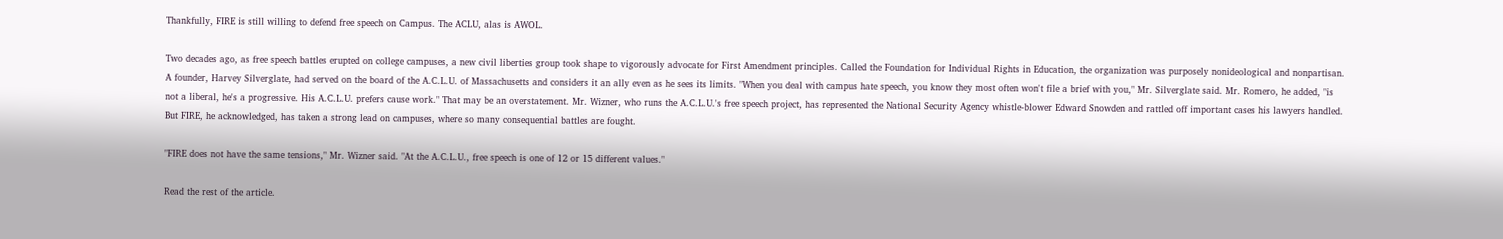Thankfully, FIRE is still willing to defend free speech on Campus. The ACLU, alas is AWOL.

Two decades ago, as free speech battles erupted on college campuses, a new civil liberties group took shape to vigorously advocate for First Amendment principles. Called the Foundation for Individual Rights in Education, the organization was purposely nonideological and nonpartisan. A founder, Harvey Silverglate, had served on the board of the A.C.L.U. of Massachusetts and considers it an ally even as he sees its limits. "When you deal with campus hate speech, you know they most often won't file a brief with you," Mr. Silverglate said. Mr. Romero, he added, "is not a liberal, he's a progressive. His A.C.L.U. prefers cause work." That may be an overstatement. Mr. Wizner, who runs the A.C.L.U.'s free speech project, has represented the National Security Agency whistle-blower Edward Snowden and rattled off important cases his lawyers handled. But FIRE, he acknowledged, has taken a strong lead on campuses, where so many consequential battles are fought.

"FIRE does not have the same tensions," Mr. Wizner said. "At the A.C.L.U., free speech is one of 12 or 15 different values."

Read the rest of the article.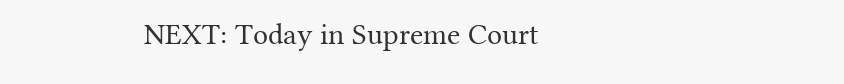NEXT: Today in Supreme Court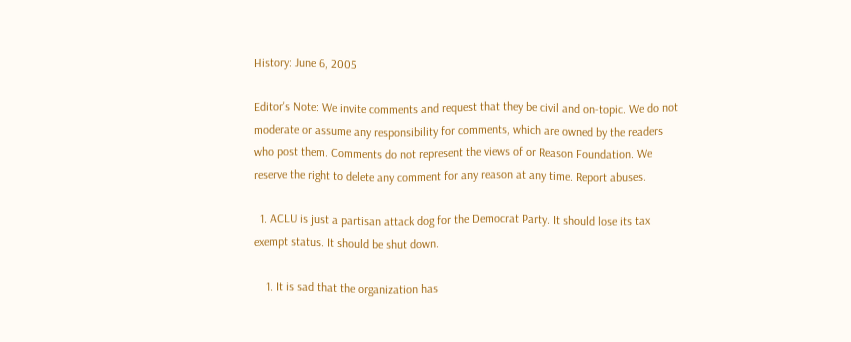History: June 6, 2005

Editor's Note: We invite comments and request that they be civil and on-topic. We do not moderate or assume any responsibility for comments, which are owned by the readers who post them. Comments do not represent the views of or Reason Foundation. We reserve the right to delete any comment for any reason at any time. Report abuses.

  1. ACLU is just a partisan attack dog for the Democrat Party. It should lose its tax exempt status. It should be shut down.

    1. It is sad that the organization has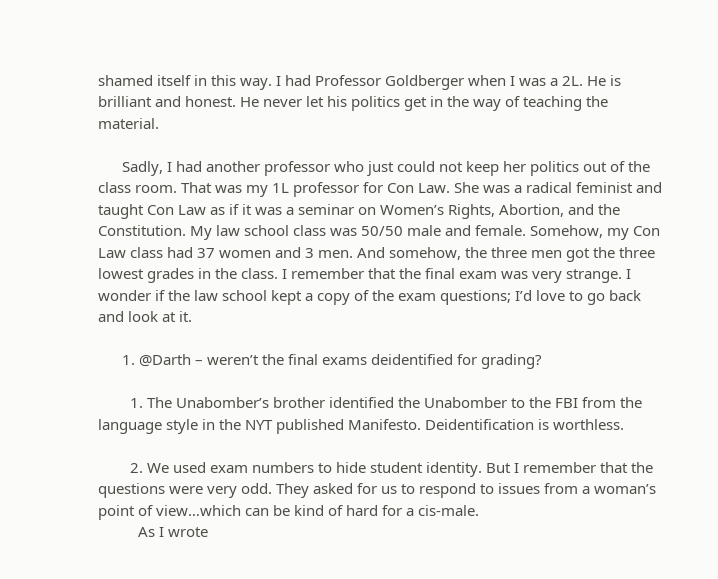shamed itself in this way. I had Professor Goldberger when I was a 2L. He is brilliant and honest. He never let his politics get in the way of teaching the material.

      Sadly, I had another professor who just could not keep her politics out of the class room. That was my 1L professor for Con Law. She was a radical feminist and taught Con Law as if it was a seminar on Women’s Rights, Abortion, and the Constitution. My law school class was 50/50 male and female. Somehow, my Con Law class had 37 women and 3 men. And somehow, the three men got the three lowest grades in the class. I remember that the final exam was very strange. I wonder if the law school kept a copy of the exam questions; I’d love to go back and look at it.

      1. @Darth – weren’t the final exams deidentified for grading?

        1. The Unabomber’s brother identified the Unabomber to the FBI from the language style in the NYT published Manifesto. Deidentification is worthless.

        2. We used exam numbers to hide student identity. But I remember that the questions were very odd. They asked for us to respond to issues from a woman’s point of view…which can be kind of hard for a cis-male.
          As I wrote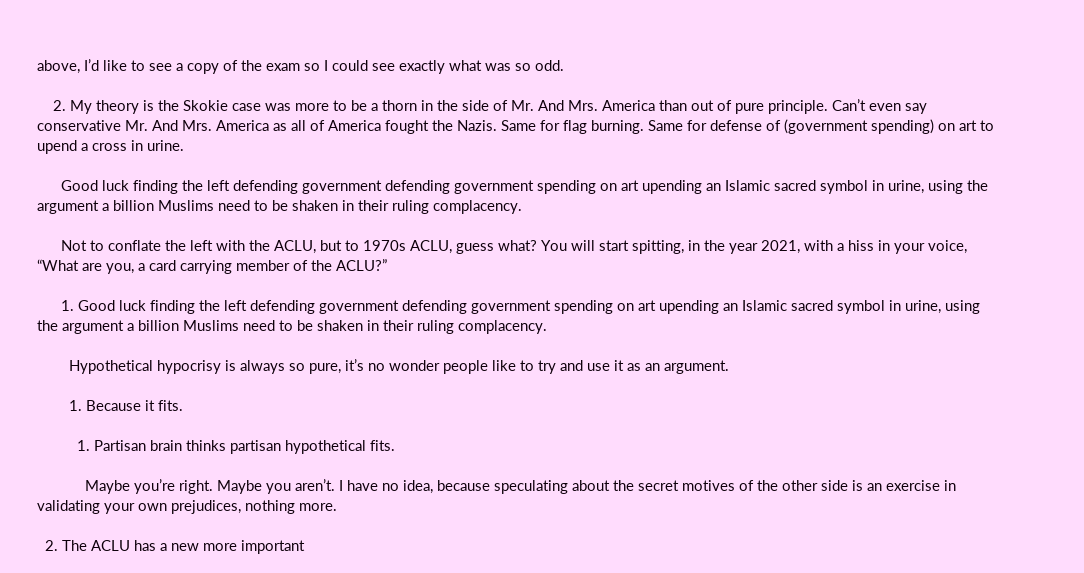above, I’d like to see a copy of the exam so I could see exactly what was so odd.

    2. My theory is the Skokie case was more to be a thorn in the side of Mr. And Mrs. America than out of pure principle. Can’t even say conservative Mr. And Mrs. America as all of America fought the Nazis. Same for flag burning. Same for defense of (government spending) on art to upend a cross in urine.

      Good luck finding the left defending government defending government spending on art upending an Islamic sacred symbol in urine, using the argument a billion Muslims need to be shaken in their ruling complacency.

      Not to conflate the left with the ACLU, but to 1970s ACLU, guess what? You will start spitting, in the year 2021, with a hiss in your voice, “What are you, a card carrying member of the ACLU?”

      1. Good luck finding the left defending government defending government spending on art upending an Islamic sacred symbol in urine, using the argument a billion Muslims need to be shaken in their ruling complacency.

        Hypothetical hypocrisy is always so pure, it’s no wonder people like to try and use it as an argument.

        1. Because it fits.

          1. Partisan brain thinks partisan hypothetical fits.

            Maybe you’re right. Maybe you aren’t. I have no idea, because speculating about the secret motives of the other side is an exercise in validating your own prejudices, nothing more.

  2. The ACLU has a new more important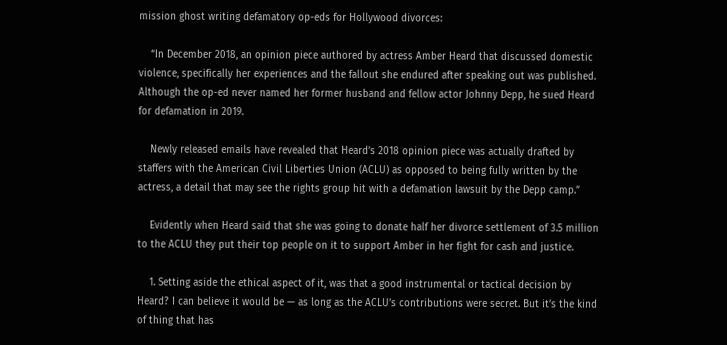mission ghost writing defamatory op-eds for Hollywood divorces:

    “In December 2018, an opinion piece authored by actress Amber Heard that discussed domestic violence, specifically her experiences and the fallout she endured after speaking out was published. Although the op-ed never named her former husband and fellow actor Johnny Depp, he sued Heard for defamation in 2019.

    Newly released emails have revealed that Heard’s 2018 opinion piece was actually drafted by staffers with the American Civil Liberties Union (ACLU) as opposed to being fully written by the actress, a detail that may see the rights group hit with a defamation lawsuit by the Depp camp.”

    Evidently when Heard said that she was going to donate half her divorce settlement of 3.5 million to the ACLU they put their top people on it to support Amber in her fight for cash and justice.

    1. Setting aside the ethical aspect of it, was that a good instrumental or tactical decision by Heard? I can believe it would be — as long as the ACLU’s contributions were secret. But it’s the kind of thing that has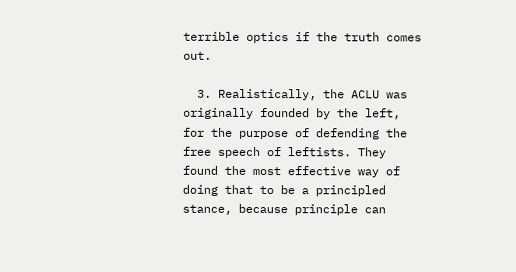terrible optics if the truth comes out.

  3. Realistically, the ACLU was originally founded by the left, for the purpose of defending the free speech of leftists. They found the most effective way of doing that to be a principled stance, because principle can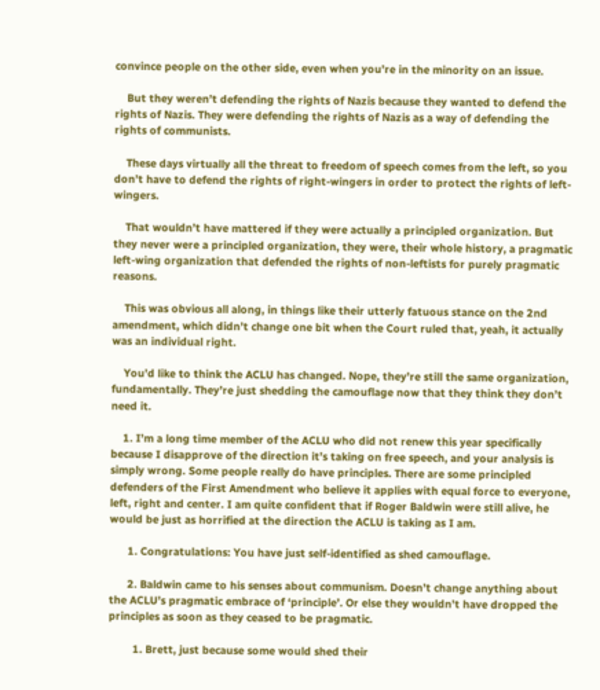convince people on the other side, even when you’re in the minority on an issue.

    But they weren’t defending the rights of Nazis because they wanted to defend the rights of Nazis. They were defending the rights of Nazis as a way of defending the rights of communists.

    These days virtually all the threat to freedom of speech comes from the left, so you don’t have to defend the rights of right-wingers in order to protect the rights of left-wingers.

    That wouldn’t have mattered if they were actually a principled organization. But they never were a principled organization, they were, their whole history, a pragmatic left-wing organization that defended the rights of non-leftists for purely pragmatic reasons.

    This was obvious all along, in things like their utterly fatuous stance on the 2nd amendment, which didn’t change one bit when the Court ruled that, yeah, it actually was an individual right.

    You’d like to think the ACLU has changed. Nope, they’re still the same organization, fundamentally. They’re just shedding the camouflage now that they think they don’t need it.

    1. I’m a long time member of the ACLU who did not renew this year specifically because I disapprove of the direction it’s taking on free speech, and your analysis is simply wrong. Some people really do have principles. There are some principled defenders of the First Amendment who believe it applies with equal force to everyone, left, right and center. I am quite confident that if Roger Baldwin were still alive, he would be just as horrified at the direction the ACLU is taking as I am.

      1. Congratulations: You have just self-identified as shed camouflage.

      2. Baldwin came to his senses about communism. Doesn’t change anything about the ACLU’s pragmatic embrace of ‘principle’. Or else they wouldn’t have dropped the principles as soon as they ceased to be pragmatic.

        1. Brett, just because some would shed their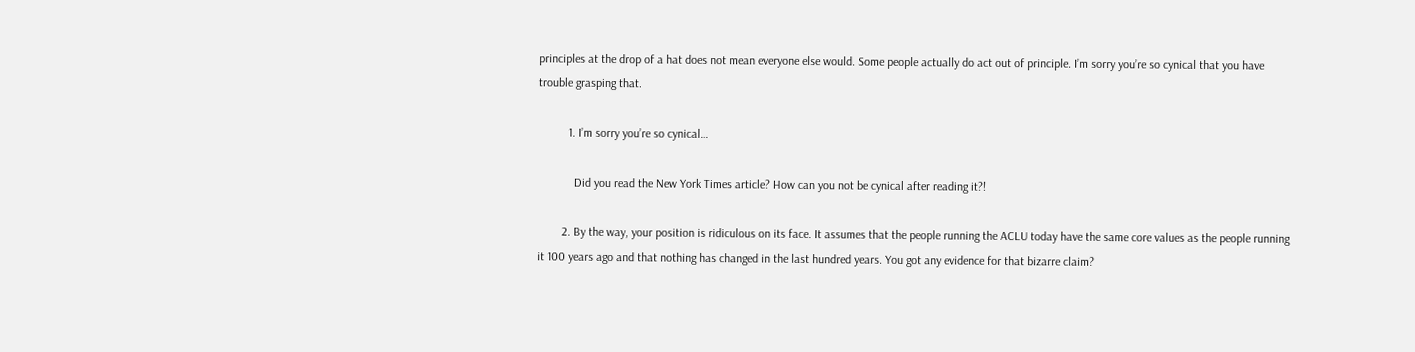principles at the drop of a hat does not mean everyone else would. Some people actually do act out of principle. I’m sorry you’re so cynical that you have trouble grasping that.

          1. I’m sorry you’re so cynical…

            Did you read the New York Times article? How can you not be cynical after reading it?!

        2. By the way, your position is ridiculous on its face. It assumes that the people running the ACLU today have the same core values as the people running it 100 years ago and that nothing has changed in the last hundred years. You got any evidence for that bizarre claim?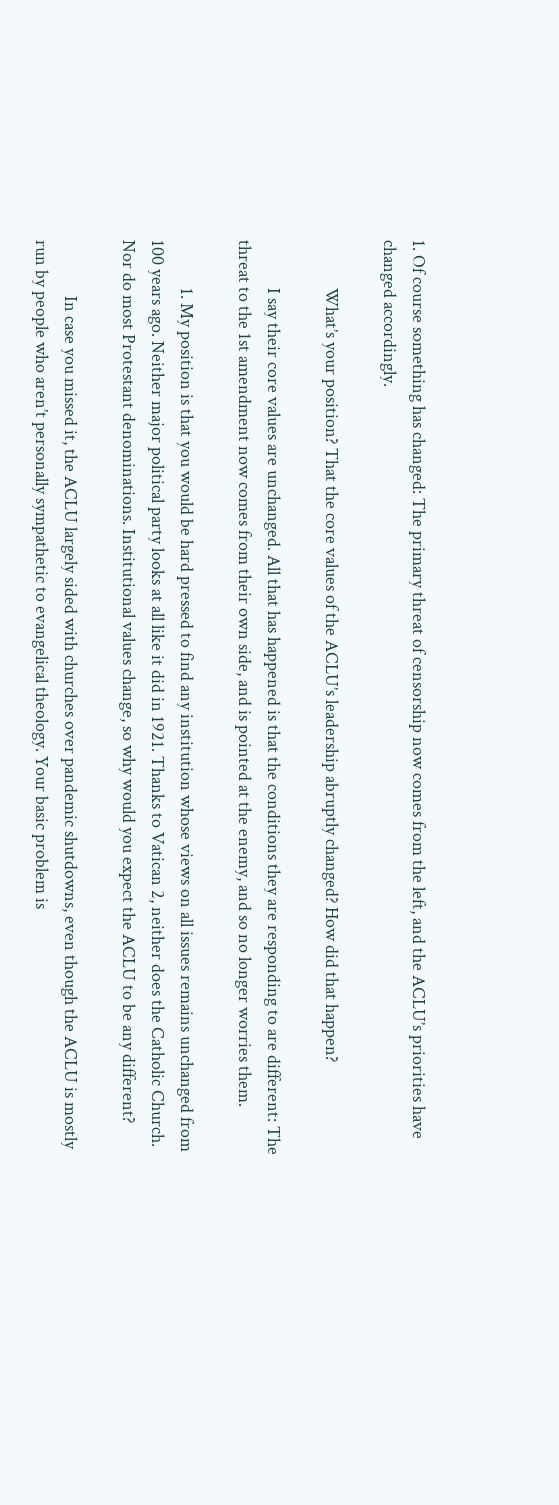1. Of course something has changed: The primary threat of censorship now comes from the left, and the ACLU’s priorities have changed accordingly.

            What’s your position? That the core values of the ACLU’s leadership abruptly changed? How did that happen?

            I say their core values are unchanged. All that has happened is that the conditions they are responding to are different: The threat to the 1st amendment now comes from their own side, and is pointed at the enemy, and so no longer worries them.

            1. My position is that you would be hard pressed to find any institution whose views on all issues remains unchanged from 100 years ago. Neither major political party looks at all like it did in 1921. Thanks to Vatican 2, neither does the Catholic Church. Nor do most Protestant denominations. Institutional values change, so why would you expect the ACLU to be any different?

              In case you missed it, the ACLU largely sided with churches over pandemic shutdowns, even though the ACLU is mostly run by people who aren’t personally sympathetic to evangelical theology. Your basic problem is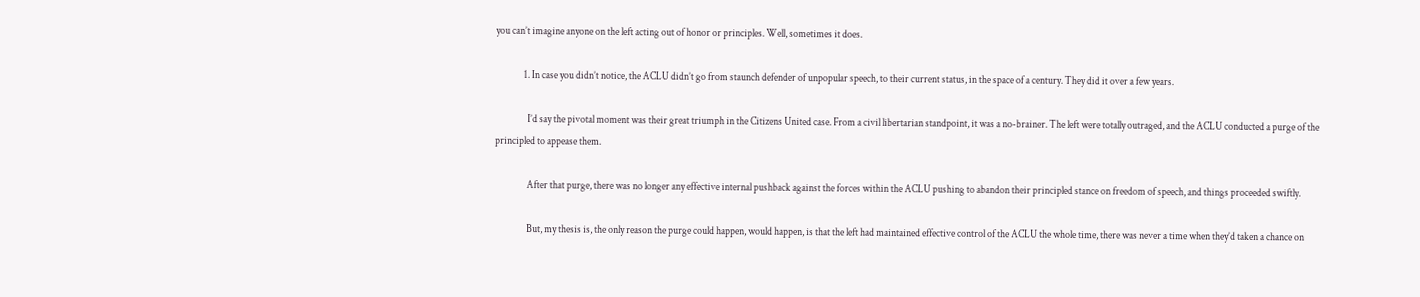you can’t imagine anyone on the left acting out of honor or principles. Well, sometimes it does.

              1. In case you didn’t notice, the ACLU didn’t go from staunch defender of unpopular speech, to their current status, in the space of a century. They did it over a few years.

                I’d say the pivotal moment was their great triumph in the Citizens United case. From a civil libertarian standpoint, it was a no-brainer. The left were totally outraged, and the ACLU conducted a purge of the principled to appease them.

                After that purge, there was no longer any effective internal pushback against the forces within the ACLU pushing to abandon their principled stance on freedom of speech, and things proceeded swiftly.

                But, my thesis is, the only reason the purge could happen, would happen, is that the left had maintained effective control of the ACLU the whole time, there was never a time when they’d taken a chance on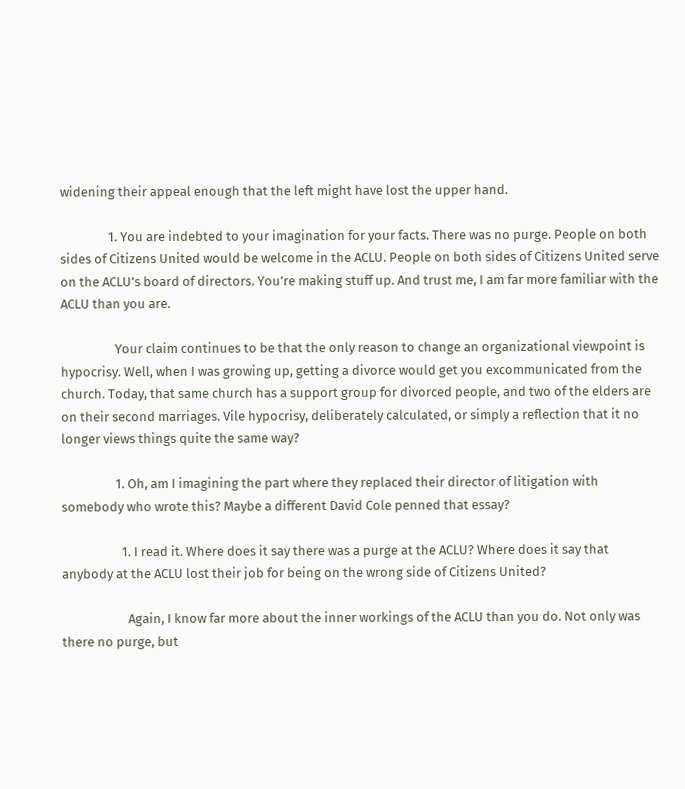widening their appeal enough that the left might have lost the upper hand.

                1. You are indebted to your imagination for your facts. There was no purge. People on both sides of Citizens United would be welcome in the ACLU. People on both sides of Citizens United serve on the ACLU’s board of directors. You’re making stuff up. And trust me, I am far more familiar with the ACLU than you are.

                  Your claim continues to be that the only reason to change an organizational viewpoint is hypocrisy. Well, when I was growing up, getting a divorce would get you excommunicated from the church. Today, that same church has a support group for divorced people, and two of the elders are on their second marriages. Vile hypocrisy, deliberately calculated, or simply a reflection that it no longer views things quite the same way?

                  1. Oh, am I imagining the part where they replaced their director of litigation with somebody who wrote this? Maybe a different David Cole penned that essay?

                    1. I read it. Where does it say there was a purge at the ACLU? Where does it say that anybody at the ACLU lost their job for being on the wrong side of Citizens United?

                      Again, I know far more about the inner workings of the ACLU than you do. Not only was there no purge, but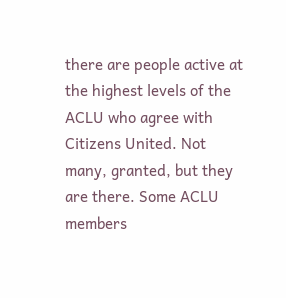there are people active at the highest levels of the ACLU who agree with Citizens United. Not many, granted, but they are there. Some ACLU members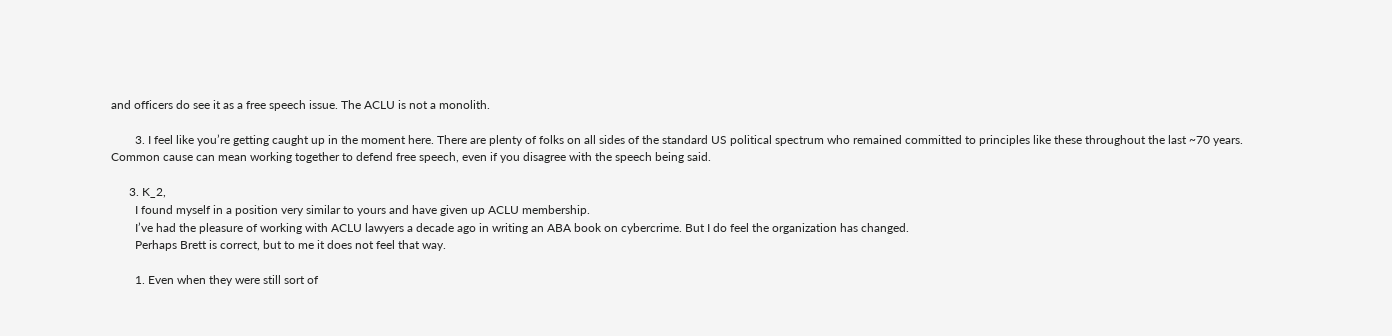and officers do see it as a free speech issue. The ACLU is not a monolith.

        3. I feel like you’re getting caught up in the moment here. There are plenty of folks on all sides of the standard US political spectrum who remained committed to principles like these throughout the last ~70 years. Common cause can mean working together to defend free speech, even if you disagree with the speech being said.

      3. K_2,
        I found myself in a position very similar to yours and have given up ACLU membership.
        I’ve had the pleasure of working with ACLU lawyers a decade ago in writing an ABA book on cybercrime. But I do feel the organization has changed.
        Perhaps Brett is correct, but to me it does not feel that way.

        1. Even when they were still sort of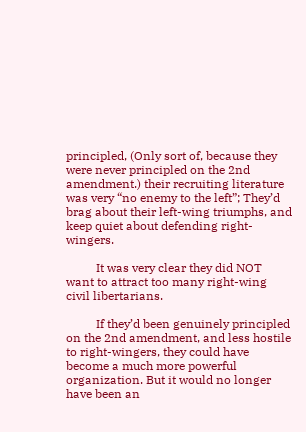principled, (Only sort of, because they were never principled on the 2nd amendment.) their recruiting literature was very “no enemy to the left”; They’d brag about their left-wing triumphs, and keep quiet about defending right-wingers.

          It was very clear they did NOT want to attract too many right-wing civil libertarians.

          If they’d been genuinely principled on the 2nd amendment, and less hostile to right-wingers, they could have become a much more powerful organization. But it would no longer have been an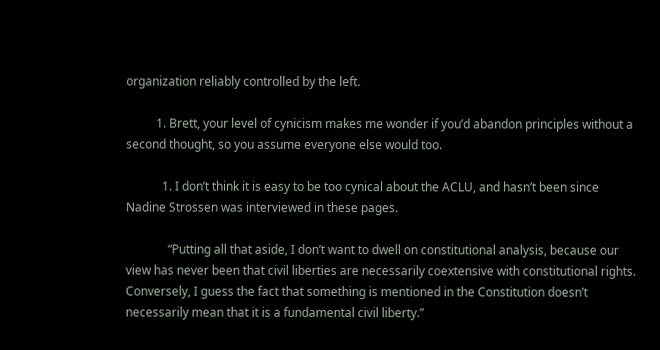organization reliably controlled by the left.

          1. Brett, your level of cynicism makes me wonder if you’d abandon principles without a second thought, so you assume everyone else would too.

            1. I don’t think it is easy to be too cynical about the ACLU, and hasn’t been since Nadine Strossen was interviewed in these pages.

              “Putting all that aside, I don’t want to dwell on constitutional analysis, because our view has never been that civil liberties are necessarily coextensive with constitutional rights. Conversely, I guess the fact that something is mentioned in the Constitution doesn’t necessarily mean that it is a fundamental civil liberty.”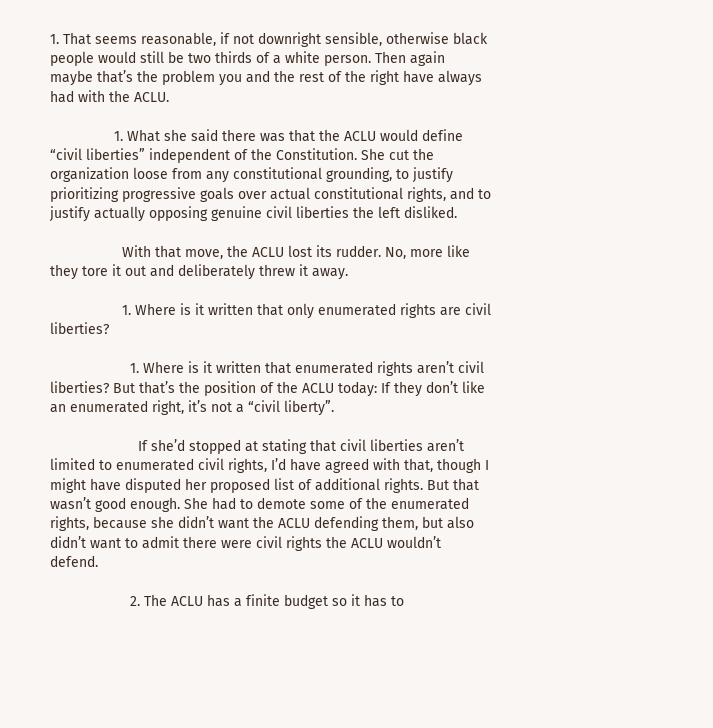1. That seems reasonable, if not downright sensible, otherwise black people would still be two thirds of a white person. Then again maybe that’s the problem you and the rest of the right have always had with the ACLU.

                1. What she said there was that the ACLU would define “civil liberties” independent of the Constitution. She cut the organization loose from any constitutional grounding, to justify prioritizing progressive goals over actual constitutional rights, and to justify actually opposing genuine civil liberties the left disliked.

                  With that move, the ACLU lost its rudder. No, more like they tore it out and deliberately threw it away.

                  1. Where is it written that only enumerated rights are civil liberties?

                    1. Where is it written that enumerated rights aren’t civil liberties? But that’s the position of the ACLU today: If they don’t like an enumerated right, it’s not a “civil liberty”.

                      If she’d stopped at stating that civil liberties aren’t limited to enumerated civil rights, I’d have agreed with that, though I might have disputed her proposed list of additional rights. But that wasn’t good enough. She had to demote some of the enumerated rights, because she didn’t want the ACLU defending them, but also didn’t want to admit there were civil rights the ACLU wouldn’t defend.

                    2. The ACLU has a finite budget so it has to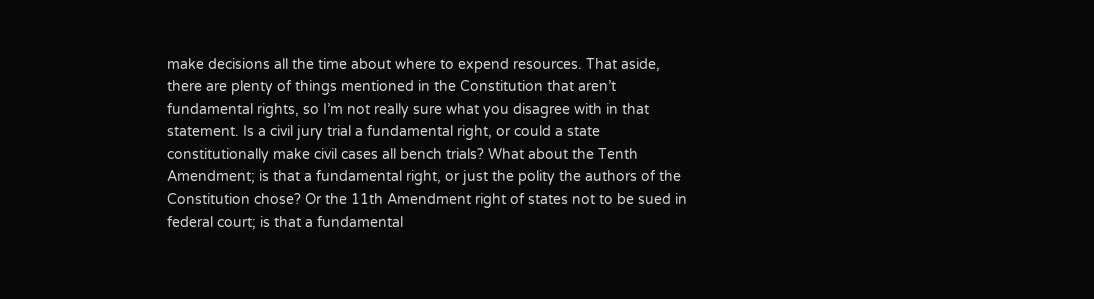make decisions all the time about where to expend resources. That aside, there are plenty of things mentioned in the Constitution that aren’t fundamental rights, so I’m not really sure what you disagree with in that statement. Is a civil jury trial a fundamental right, or could a state constitutionally make civil cases all bench trials? What about the Tenth Amendment; is that a fundamental right, or just the polity the authors of the Constitution chose? Or the 11th Amendment right of states not to be sued in federal court; is that a fundamental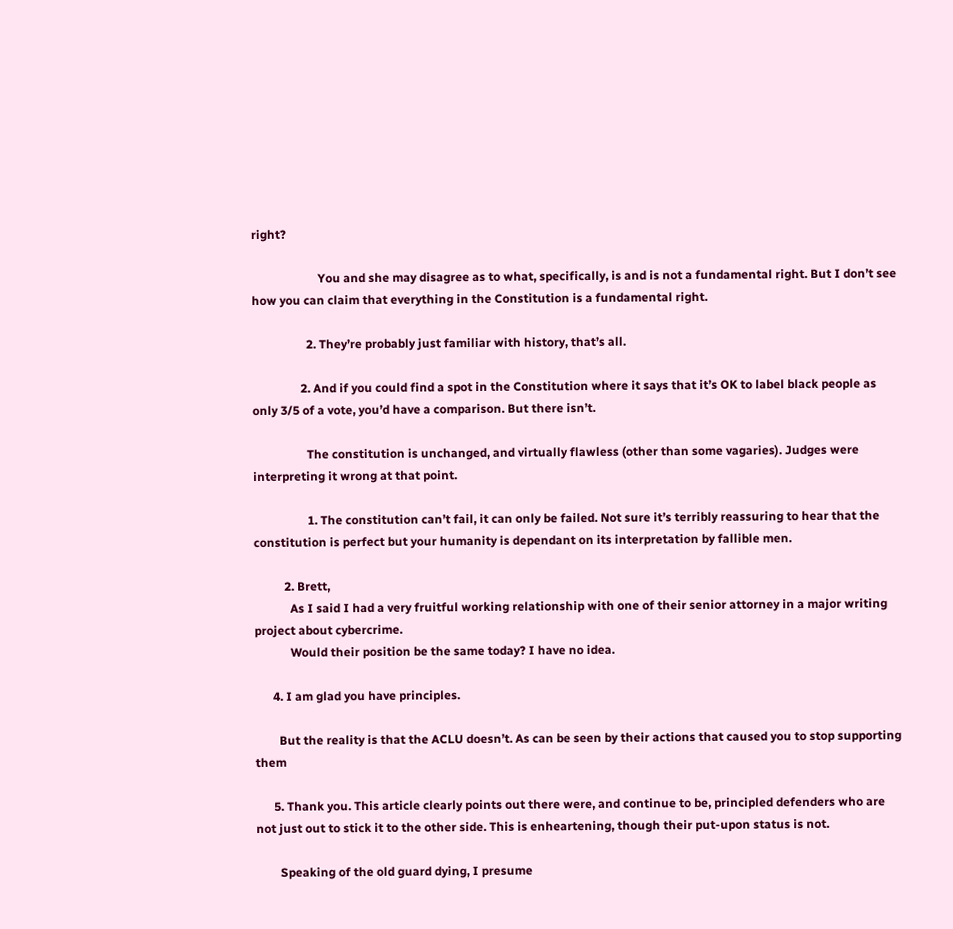right?

                      You and she may disagree as to what, specifically, is and is not a fundamental right. But I don’t see how you can claim that everything in the Constitution is a fundamental right.

                  2. They’re probably just familiar with history, that’s all.

                2. And if you could find a spot in the Constitution where it says that it’s OK to label black people as only 3/5 of a vote, you’d have a comparison. But there isn’t.

                  The constitution is unchanged, and virtually flawless (other than some vagaries). Judges were interpreting it wrong at that point.

                  1. The constitution can’t fail, it can only be failed. Not sure it’s terribly reassuring to hear that the constitution is perfect but your humanity is dependant on its interpretation by fallible men.

          2. Brett,
            As I said I had a very fruitful working relationship with one of their senior attorney in a major writing project about cybercrime.
            Would their position be the same today? I have no idea.

      4. I am glad you have principles.

        But the reality is that the ACLU doesn’t. As can be seen by their actions that caused you to stop supporting them

      5. Thank you. This article clearly points out there were, and continue to be, principled defenders who are not just out to stick it to the other side. This is enheartening, though their put-upon status is not.

        Speaking of the old guard dying, I presume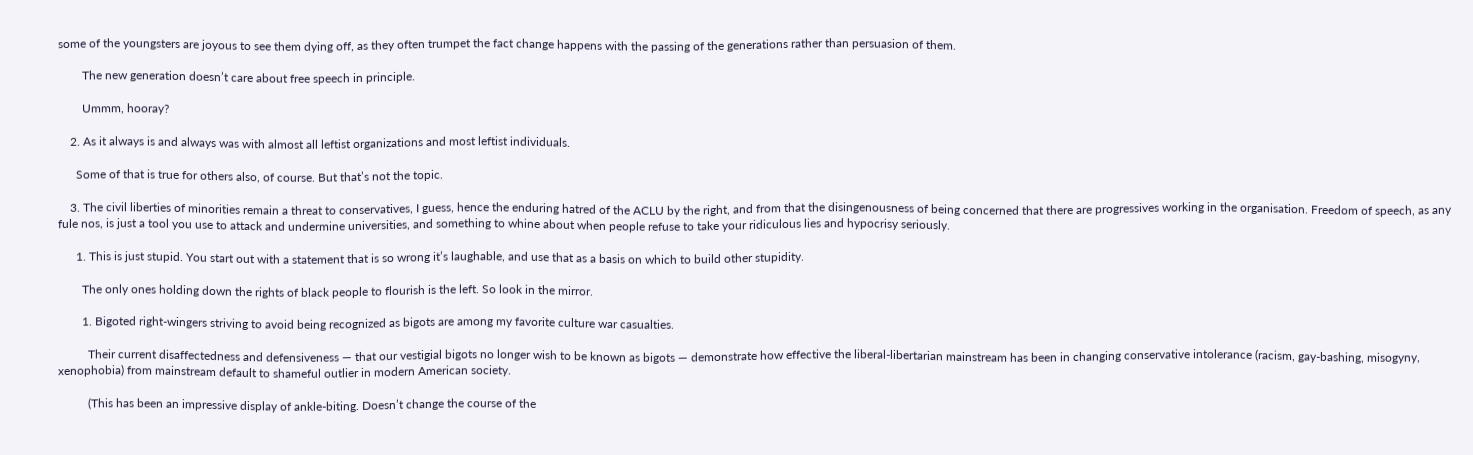some of the youngsters are joyous to see them dying off, as they often trumpet the fact change happens with the passing of the generations rather than persuasion of them.

        The new generation doesn’t care about free speech in principle.

        Ummm, hooray?

    2. As it always is and always was with almost all leftist organizations and most leftist individuals.

      Some of that is true for others also, of course. But that’s not the topic.

    3. The civil liberties of minorities remain a threat to conservatives, I guess, hence the enduring hatred of the ACLU by the right, and from that the disingenousness of being concerned that there are progressives working in the organisation. Freedom of speech, as any fule nos, is just a tool you use to attack and undermine universities, and something to whine about when people refuse to take your ridiculous lies and hypocrisy seriously.

      1. This is just stupid. You start out with a statement that is so wrong it’s laughable, and use that as a basis on which to build other stupidity.

        The only ones holding down the rights of black people to flourish is the left. So look in the mirror.

        1. Bigoted right-wingers striving to avoid being recognized as bigots are among my favorite culture war casualties.

          Their current disaffectedness and defensiveness — that our vestigial bigots no longer wish to be known as bigots — demonstrate how effective the liberal-libertarian mainstream has been in changing conservative intolerance (racism, gay-bashing, misogyny, xenophobia) from mainstream default to shameful outlier in modern American society.

          (This has been an impressive display of ankle-biting. Doesn’t change the course of the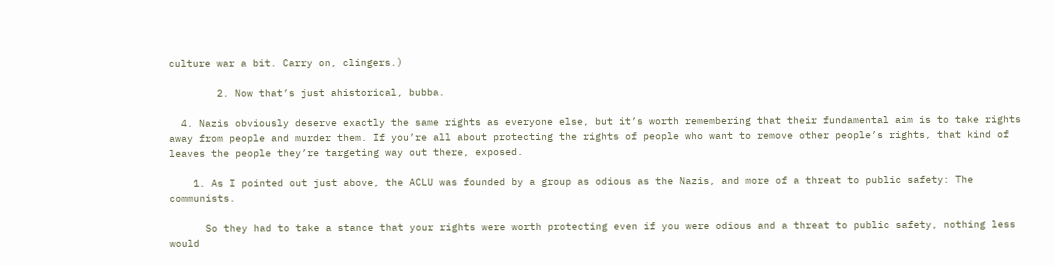culture war a bit. Carry on, clingers.)

        2. Now that’s just ahistorical, bubba.

  4. Nazis obviously deserve exactly the same rights as everyone else, but it’s worth remembering that their fundamental aim is to take rights away from people and murder them. If you’re all about protecting the rights of people who want to remove other people’s rights, that kind of leaves the people they’re targeting way out there, exposed.

    1. As I pointed out just above, the ACLU was founded by a group as odious as the Nazis, and more of a threat to public safety: The communists.

      So they had to take a stance that your rights were worth protecting even if you were odious and a threat to public safety, nothing less would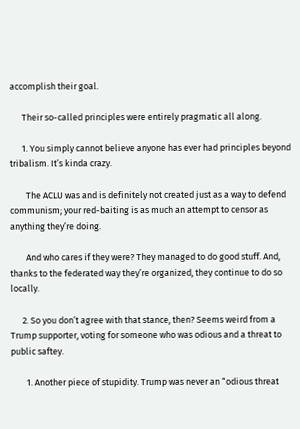accomplish their goal.

      Their so-called principles were entirely pragmatic all along.

      1. You simply cannot believe anyone has ever had principles beyond tribalism. It’s kinda crazy.

        The ACLU was and is definitely not created just as a way to defend communism; your red-baiting is as much an attempt to censor as anything they’re doing.

        And who cares if they were? They managed to do good stuff. And, thanks to the federated way they’re organized, they continue to do so locally.

      2. So you don’t agree with that stance, then? Seems weird from a Trump supporter, voting for someone who was odious and a threat to public saftey.

        1. Another piece of stupidity. Trump was never an “odious threat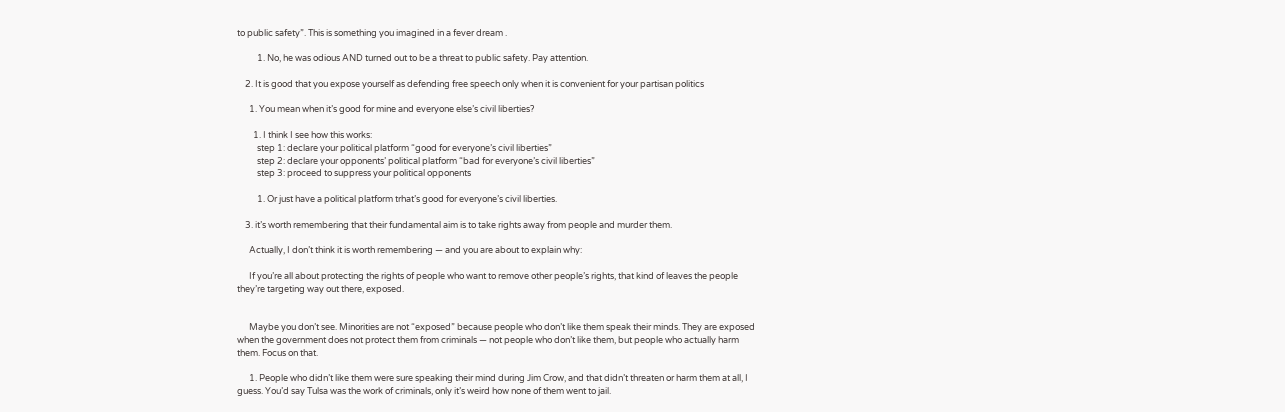to public safety”. This is something you imagined in a fever dream .

          1. No, he was odious AND turned out to be a threat to public safety. Pay attention.

    2. It is good that you expose yourself as defending free speech only when it is convenient for your partisan politics

      1. You mean when it’s good for mine and everyone else’s civil liberties?

        1. I think I see how this works:
          step 1: declare your political platform “good for everyone’s civil liberties”
          step 2: declare your opponents’ political platform “bad for everyone’s civil liberties”
          step 3: proceed to suppress your political opponents

          1. Or just have a political platform trhat’s good for everyone’s civil liberties.

    3. it’s worth remembering that their fundamental aim is to take rights away from people and murder them.

      Actually, I don’t think it is worth remembering — and you are about to explain why:

      If you’re all about protecting the rights of people who want to remove other people’s rights, that kind of leaves the people they’re targeting way out there, exposed.


      Maybe you don’t see. Minorities are not “exposed” because people who don’t like them speak their minds. They are exposed when the government does not protect them from criminals — not people who don’t like them, but people who actually harm them. Focus on that.

      1. People who didn’t like them were sure speaking their mind during Jim Crow, and that didn’t threaten or harm them at all, I guess. You’d say Tulsa was the work of criminals, only it’s weird how none of them went to jail.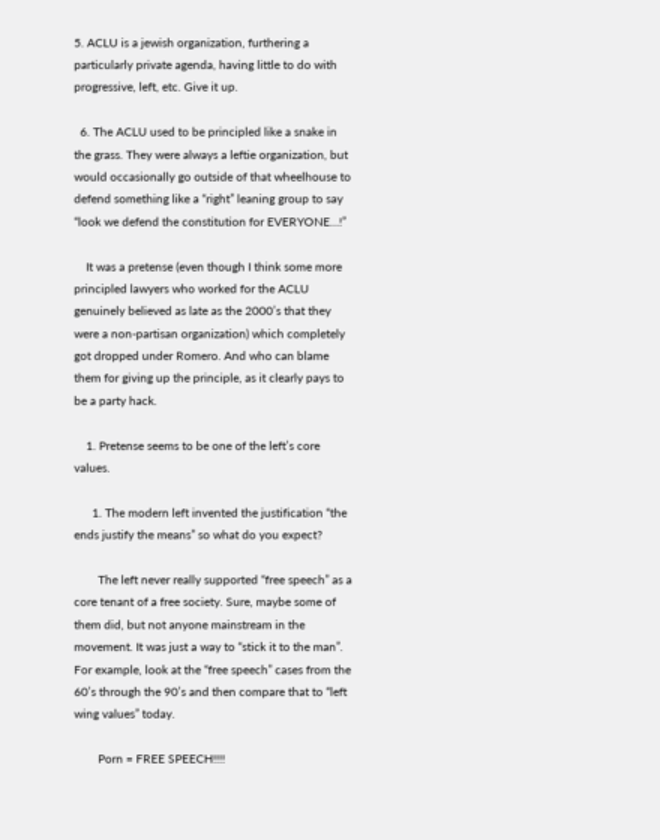5. ACLU is a jewish organization, furthering a particularly private agenda, having little to do with progressive, left, etc. Give it up.

  6. The ACLU used to be principled like a snake in the grass. They were always a leftie organization, but would occasionally go outside of that wheelhouse to defend something like a “right” leaning group to say “look we defend the constitution for EVERYONE…!”

    It was a pretense (even though I think some more principled lawyers who worked for the ACLU genuinely believed as late as the 2000’s that they were a non-partisan organization) which completely got dropped under Romero. And who can blame them for giving up the principle, as it clearly pays to be a party hack.

    1. Pretense seems to be one of the left’s core values.

      1. The modern left invented the justification “the ends justify the means” so what do you expect?

        The left never really supported “free speech” as a core tenant of a free society. Sure, maybe some of them did, but not anyone mainstream in the movement. It was just a way to “stick it to the man”. For example, look at the “free speech” cases from the 60’s through the 90’s and then compare that to “left wing values” today.

        Porn = FREE SPEECH!!!!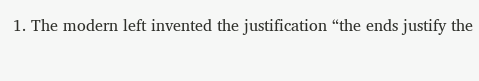1. The modern left invented the justification “the ends justify the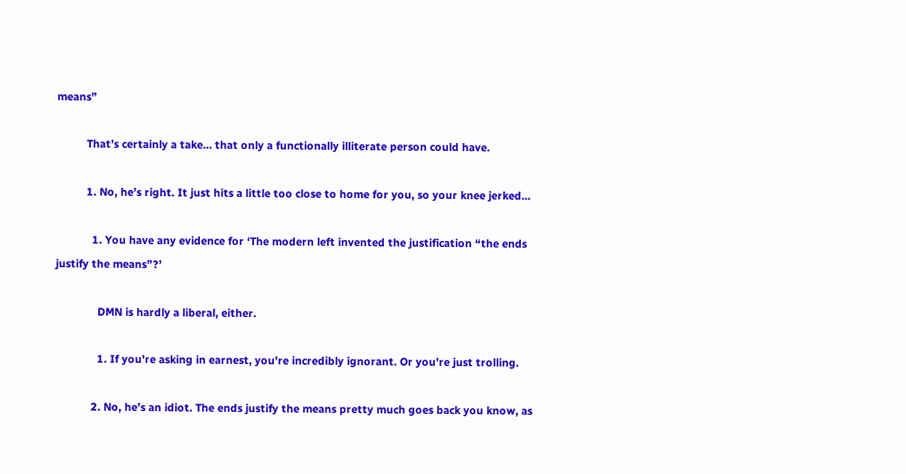means”

          That’s certainly a take… that only a functionally illiterate person could have.

          1. No, he’s right. It just hits a little too close to home for you, so your knee jerked…

            1. You have any evidence for ‘The modern left invented the justification “the ends justify the means”?’

              DMN is hardly a liberal, either.

              1. If you’re asking in earnest, you’re incredibly ignorant. Or you’re just trolling.

            2. No, he’s an idiot. The ends justify the means pretty much goes back you know, as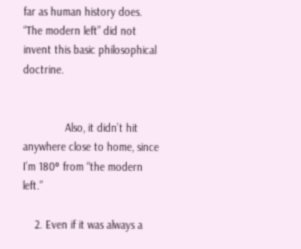far as human history does. “The modern left” did not invent this basic philosophical doctrine.


              Also, it didn’t hit anywhere close to home, since I’m 180° from “the modern left.”

    2. Even if it was always a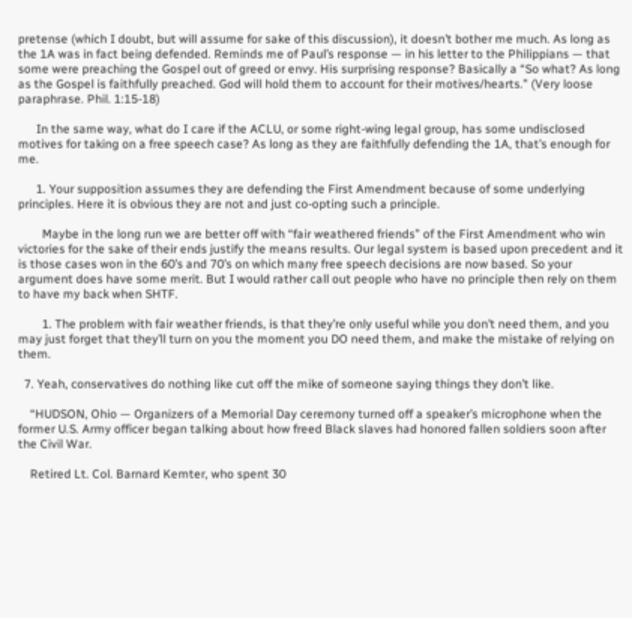pretense (which I doubt, but will assume for sake of this discussion), it doesn’t bother me much. As long as the 1A was in fact being defended. Reminds me of Paul’s response — in his letter to the Philippians — that some were preaching the Gospel out of greed or envy. His surprising response? Basically a “So what? As long as the Gospel is faithfully preached. God will hold them to account for their motives/hearts.” (Very loose paraphrase. Phil. 1:15-18)

      In the same way, what do I care if the ACLU, or some right-wing legal group, has some undisclosed motives for taking on a free speech case? As long as they are faithfully defending the 1A, that’s enough for me.

      1. Your supposition assumes they are defending the First Amendment because of some underlying principles. Here it is obvious they are not and just co-opting such a principle.

        Maybe in the long run we are better off with “fair weathered friends” of the First Amendment who win victories for the sake of their ends justify the means results. Our legal system is based upon precedent and it is those cases won in the 60’s and 70’s on which many free speech decisions are now based. So your argument does have some merit. But I would rather call out people who have no principle then rely on them to have my back when SHTF.

        1. The problem with fair weather friends, is that they’re only useful while you don’t need them, and you may just forget that they’ll turn on you the moment you DO need them, and make the mistake of relying on them.

  7. Yeah, conservatives do nothing like cut off the mike of someone saying things they don’t like.

    “HUDSON, Ohio — Organizers of a Memorial Day ceremony turned off a speaker’s microphone when the former U.S. Army officer began talking about how freed Black slaves had honored fallen soldiers soon after the Civil War.

    Retired Lt. Col. Barnard Kemter, who spent 30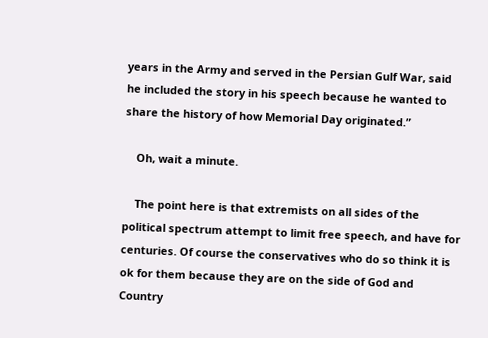years in the Army and served in the Persian Gulf War, said he included the story in his speech because he wanted to share the history of how Memorial Day originated.”

    Oh, wait a minute.

    The point here is that extremists on all sides of the political spectrum attempt to limit free speech, and have for centuries. Of course the conservatives who do so think it is ok for them because they are on the side of God and Country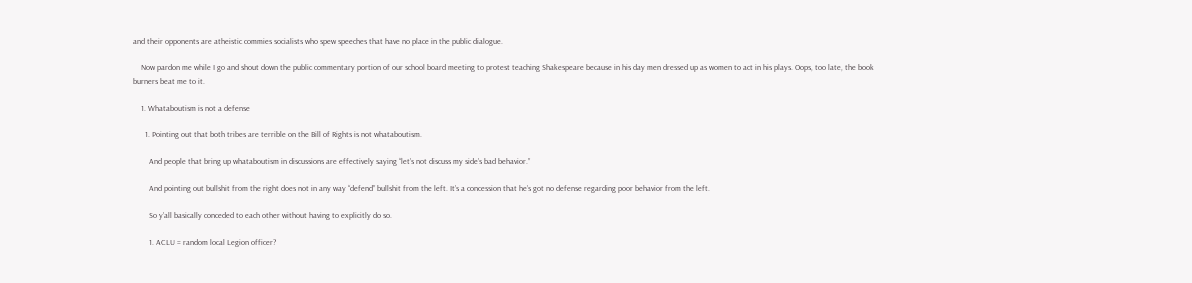and their opponents are atheistic commies socialists who spew speeches that have no place in the public dialogue.

    Now pardon me while I go and shout down the public commentary portion of our school board meeting to protest teaching Shakespeare because in his day men dressed up as women to act in his plays. Oops, too late, the book burners beat me to it.

    1. Whataboutism is not a defense

      1. Pointing out that both tribes are terrible on the Bill of Rights is not whataboutism.

        And people that bring up whataboutism in discussions are effectively saying “let’s not discuss my side’s bad behavior.”

        And pointing out bullshit from the right does not in any way “defend” bullshit from the left. It’s a concession that he’s got no defense regarding poor behavior from the left.

        So y’all basically conceded to each other without having to explicitly do so.

        1. ACLU = random local Legion officer?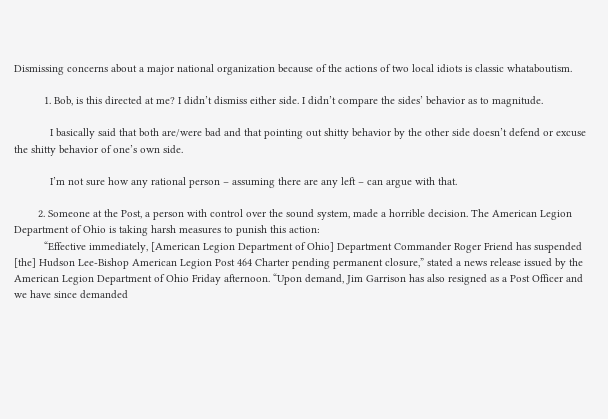Dismissing concerns about a major national organization because of the actions of two local idiots is classic whataboutism.

          1. Bob, is this directed at me? I didn’t dismiss either side. I didn’t compare the sides’ behavior as to magnitude.

            I basically said that both are/were bad and that pointing out shitty behavior by the other side doesn’t defend or excuse the shitty behavior of one’s own side.

            I’m not sure how any rational person – assuming there are any left – can argue with that.

        2. Someone at the Post, a person with control over the sound system, made a horrible decision. The American Legion Department of Ohio is taking harsh measures to punish this action:
          “Effective immediately, [American Legion Department of Ohio] Department Commander Roger Friend has suspended [the] Hudson Lee-Bishop American Legion Post 464 Charter pending permanent closure,” stated a news release issued by the American Legion Department of Ohio Friday afternoon. “Upon demand, Jim Garrison has also resigned as a Post Officer and we have since demanded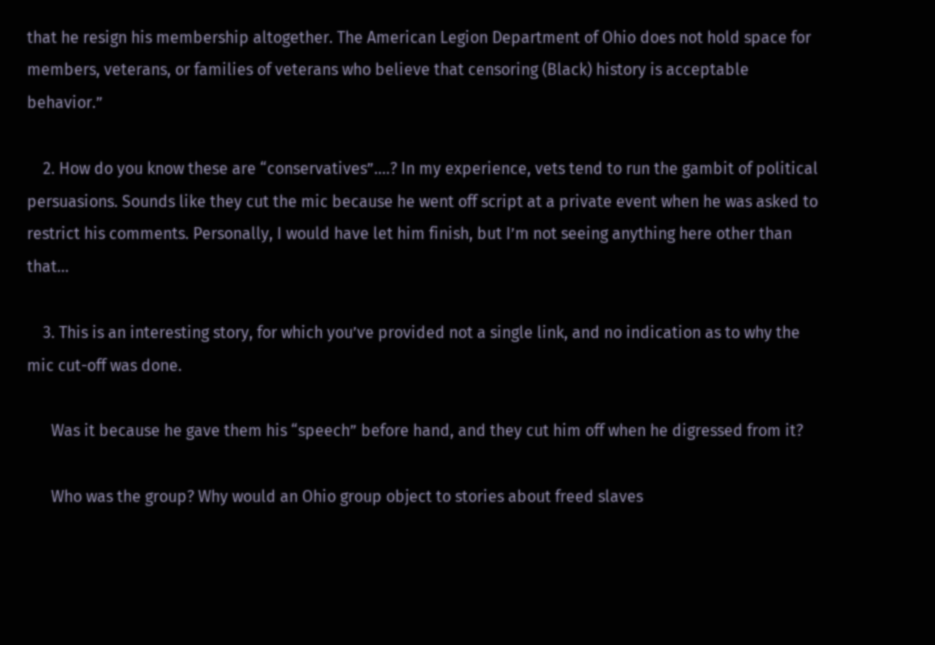that he resign his membership altogether. The American Legion Department of Ohio does not hold space for members, veterans, or families of veterans who believe that censoring (Black) history is acceptable behavior.”

    2. How do you know these are “conservatives”….? In my experience, vets tend to run the gambit of political persuasions. Sounds like they cut the mic because he went off script at a private event when he was asked to restrict his comments. Personally, I would have let him finish, but I’m not seeing anything here other than that…

    3. This is an interesting story, for which you’ve provided not a single link, and no indication as to why the mic cut-off was done.

      Was it because he gave them his “speech” before hand, and they cut him off when he digressed from it?

      Who was the group? Why would an Ohio group object to stories about freed slaves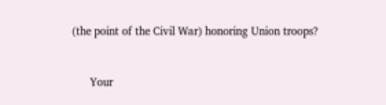(the point of the Civil War) honoring Union troops?


      Your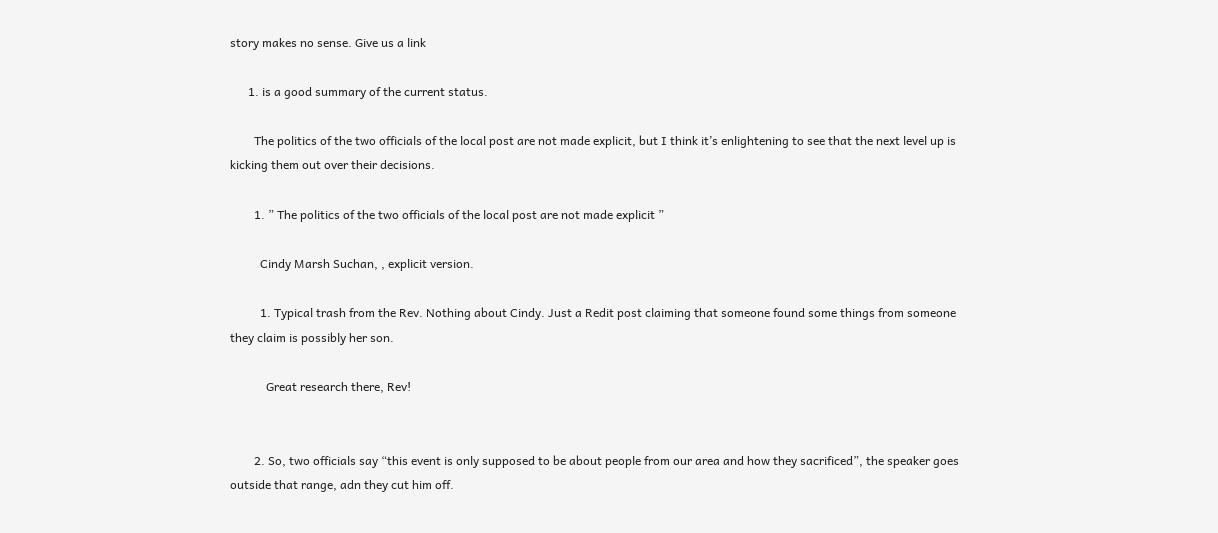story makes no sense. Give us a link

      1. is a good summary of the current status.

        The politics of the two officials of the local post are not made explicit, but I think it’s enlightening to see that the next level up is kicking them out over their decisions.

        1. ” The politics of the two officials of the local post are not made explicit ”

          Cindy Marsh Suchan, , explicit version.

          1. Typical trash from the Rev. Nothing about Cindy. Just a Redit post claiming that someone found some things from someone they claim is possibly her son.

            Great research there, Rev!


        2. So, two officials say “this event is only supposed to be about people from our area and how they sacrificed”, the speaker goes outside that range, adn they cut him off.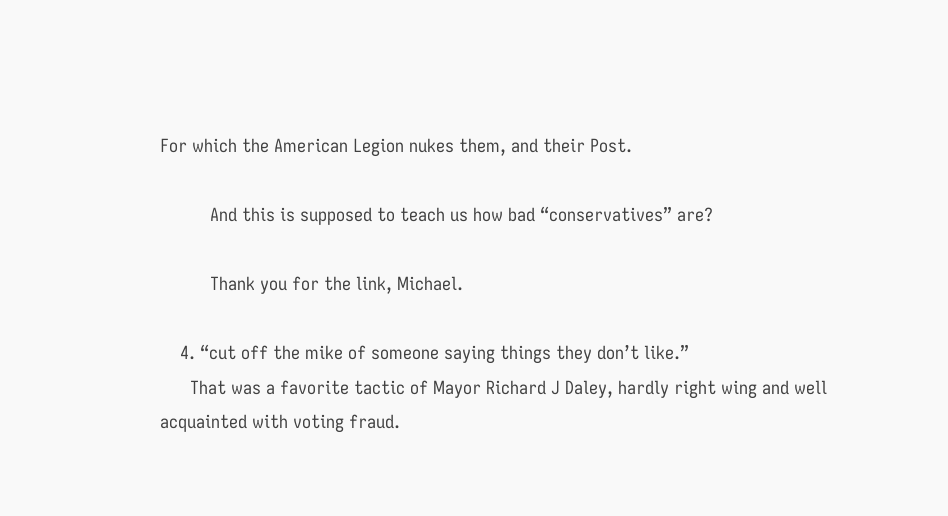For which the American Legion nukes them, and their Post.

          And this is supposed to teach us how bad “conservatives” are?

          Thank you for the link, Michael.

    4. “cut off the mike of someone saying things they don’t like.”
      That was a favorite tactic of Mayor Richard J Daley, hardly right wing and well acquainted with voting fraud.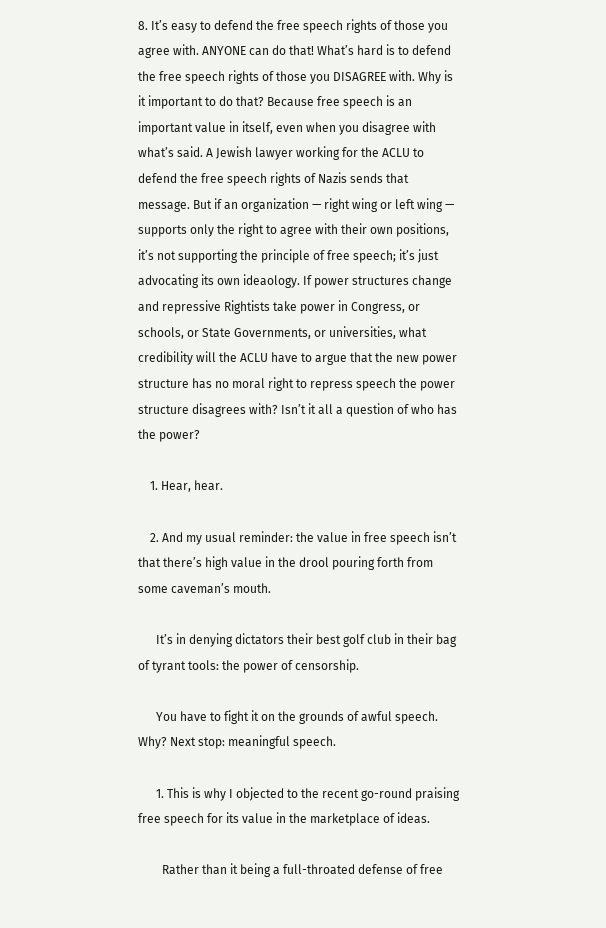8. It’s easy to defend the free speech rights of those you agree with. ANYONE can do that! What’s hard is to defend the free speech rights of those you DISAGREE with. Why is it important to do that? Because free speech is an important value in itself, even when you disagree with what’s said. A Jewish lawyer working for the ACLU to defend the free speech rights of Nazis sends that message. But if an organization — right wing or left wing — supports only the right to agree with their own positions, it’s not supporting the principle of free speech; it’s just advocating its own ideaology. If power structures change and repressive Rightists take power in Congress, or schools, or State Governments, or universities, what credibility will the ACLU have to argue that the new power structure has no moral right to repress speech the power structure disagrees with? Isn’t it all a question of who has the power?

    1. Hear, hear.

    2. And my usual reminder: the value in free speech isn’t that there’s high value in the drool pouring forth from some caveman’s mouth.

      It’s in denying dictators their best golf club in their bag of tyrant tools: the power of censorship.

      You have to fight it on the grounds of awful speech. Why? Next stop: meaningful speech.

      1. This is why I objected to the recent go-round praising free speech for its value in the marketplace of ideas.

        Rather than it being a full-throated defense of free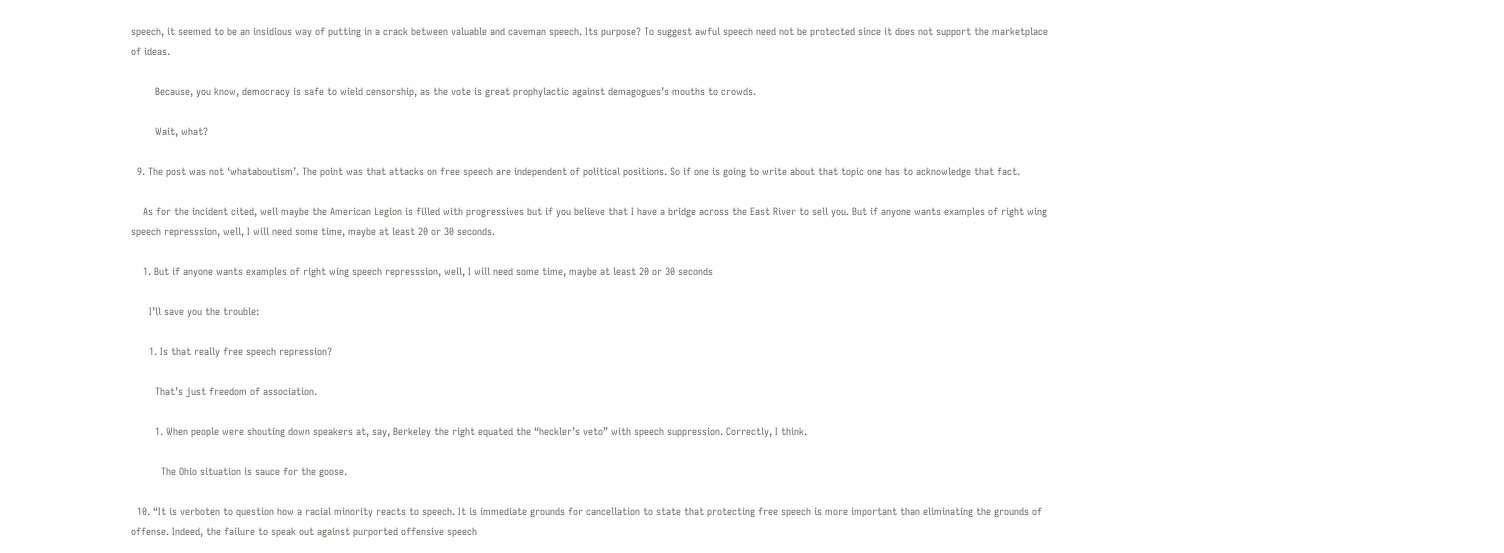speech, it seemed to be an insidious way of putting in a crack between valuable and caveman speech. Its purpose? To suggest awful speech need not be protected since it does not support the marketplace of ideas.

        Because, you know, democracy is safe to wield censorship, as the vote is great prophylactic against demagogues’s mouths to crowds.

        Wait, what?

  9. The post was not ‘whataboutism’. The point was that attacks on free speech are independent of political positions. So if one is going to write about that topic one has to acknowledge that fact.

    As for the incident cited, well maybe the American Legion is filled with progressives but if you believe that I have a bridge across the East River to sell you. But if anyone wants examples of right wing speech represssion, well, I will need some time, maybe at least 20 or 30 seconds.

    1. But if anyone wants examples of right wing speech represssion, well, I will need some time, maybe at least 20 or 30 seconds

      I’ll save you the trouble:

      1. Is that really free speech repression?

        That’s just freedom of association.

        1. When people were shouting down speakers at, say, Berkeley the right equated the “heckler’s veto” with speech suppression. Correctly, I think.

          The Ohio situation is sauce for the goose.

  10. “It is verboten to question how a racial minority reacts to speech. It is immediate grounds for cancellation to state that protecting free speech is more important than eliminating the grounds of offense. Indeed, the failure to speak out against purported offensive speech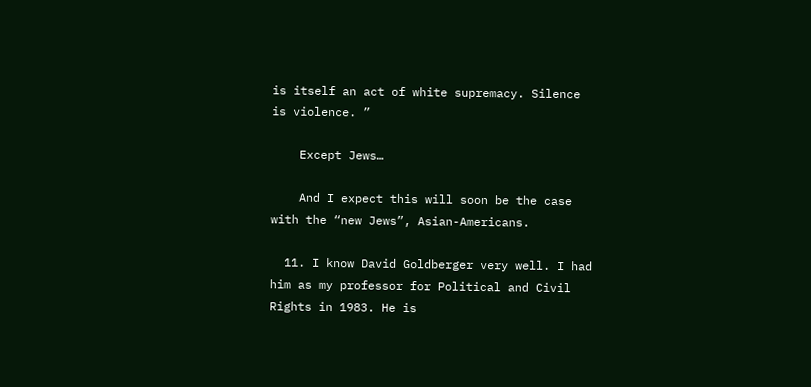is itself an act of white supremacy. Silence is violence. ”

    Except Jews…

    And I expect this will soon be the case with the “new Jews”, Asian-Americans.

  11. I know David Goldberger very well. I had him as my professor for Political and Civil Rights in 1983. He is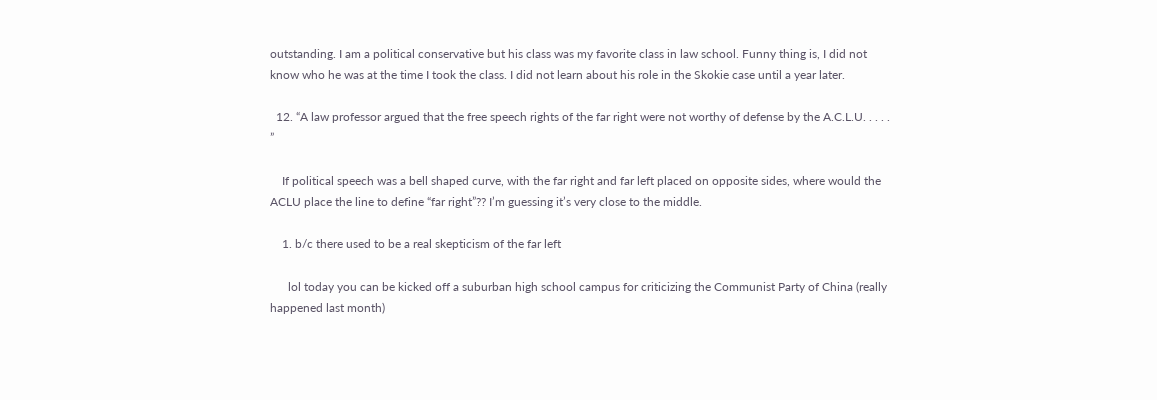outstanding. I am a political conservative but his class was my favorite class in law school. Funny thing is, I did not know who he was at the time I took the class. I did not learn about his role in the Skokie case until a year later.

  12. “A law professor argued that the free speech rights of the far right were not worthy of defense by the A.C.L.U. . . . . ”

    If political speech was a bell shaped curve, with the far right and far left placed on opposite sides, where would the ACLU place the line to define “far right”?? I’m guessing it’s very close to the middle.

    1. b/c there used to be a real skepticism of the far left

      lol today you can be kicked off a suburban high school campus for criticizing the Communist Party of China (really happened last month)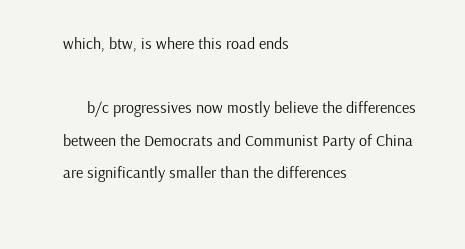which, btw, is where this road ends

      b/c progressives now mostly believe the differences between the Democrats and Communist Party of China are significantly smaller than the differences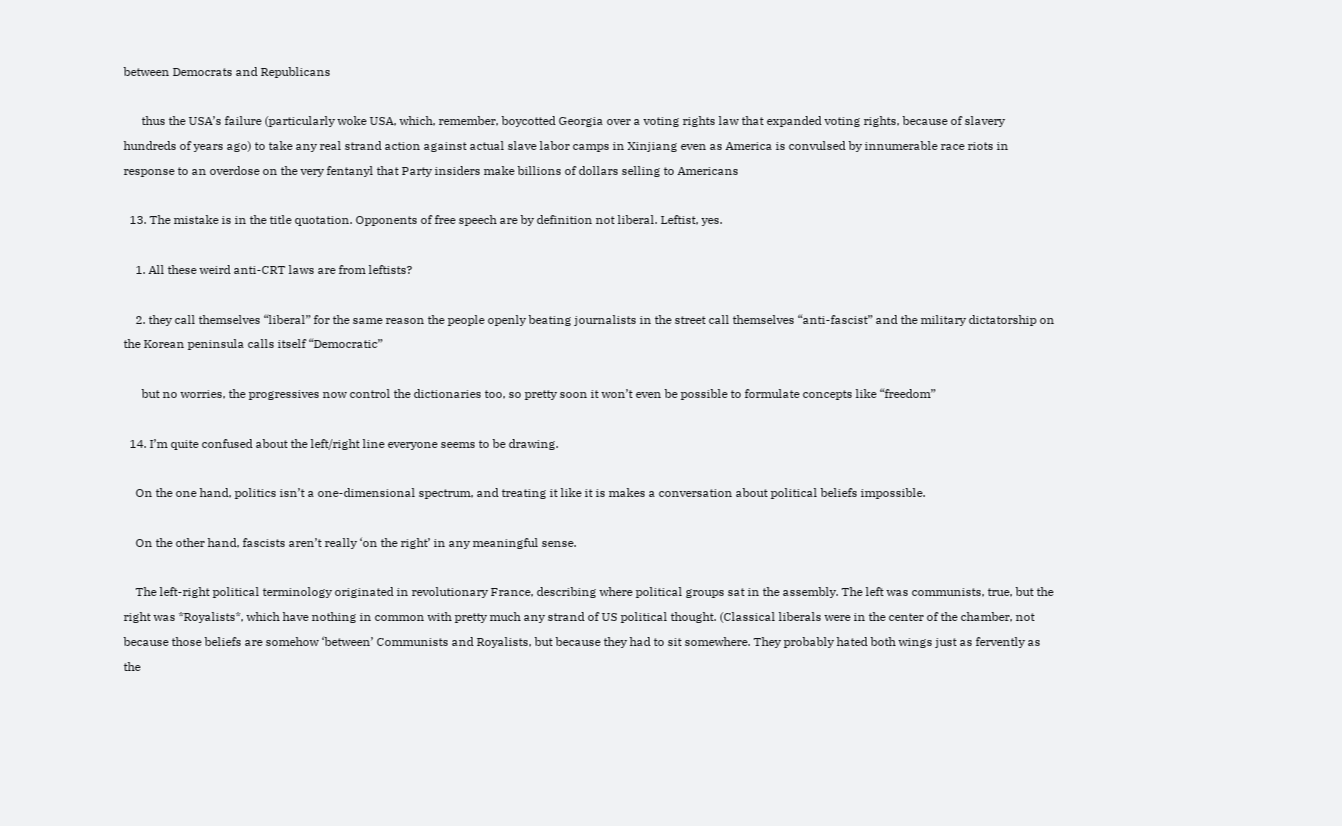between Democrats and Republicans

      thus the USA’s failure (particularly woke USA, which, remember, boycotted Georgia over a voting rights law that expanded voting rights, because of slavery hundreds of years ago) to take any real strand action against actual slave labor camps in Xinjiang even as America is convulsed by innumerable race riots in response to an overdose on the very fentanyl that Party insiders make billions of dollars selling to Americans

  13. The mistake is in the title quotation. Opponents of free speech are by definition not liberal. Leftist, yes.

    1. All these weird anti-CRT laws are from leftists?

    2. they call themselves “liberal” for the same reason the people openly beating journalists in the street call themselves “anti-fascist” and the military dictatorship on the Korean peninsula calls itself “Democratic”

      but no worries, the progressives now control the dictionaries too, so pretty soon it won’t even be possible to formulate concepts like “freedom”

  14. I’m quite confused about the left/right line everyone seems to be drawing.

    On the one hand, politics isn’t a one-dimensional spectrum, and treating it like it is makes a conversation about political beliefs impossible.

    On the other hand, fascists aren’t really ‘on the right’ in any meaningful sense.

    The left-right political terminology originated in revolutionary France, describing where political groups sat in the assembly. The left was communists, true, but the right was *Royalists*, which have nothing in common with pretty much any strand of US political thought. (Classical liberals were in the center of the chamber, not because those beliefs are somehow ‘between’ Communists and Royalists, but because they had to sit somewhere. They probably hated both wings just as fervently as the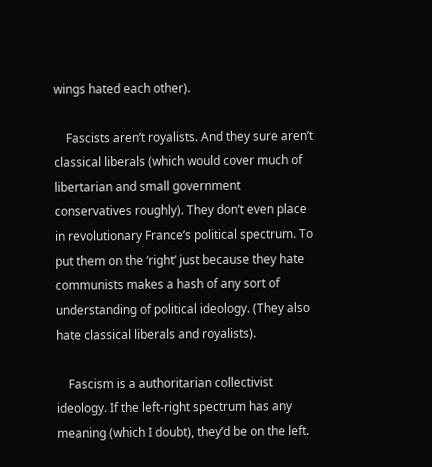wings hated each other).

    Fascists aren’t royalists. And they sure aren’t classical liberals (which would cover much of libertarian and small government conservatives roughly). They don’t even place in revolutionary France’s political spectrum. To put them on the ‘right’ just because they hate communists makes a hash of any sort of understanding of political ideology. (They also hate classical liberals and royalists).

    Fascism is a authoritarian collectivist ideology. If the left-right spectrum has any meaning (which I doubt), they’d be on the left.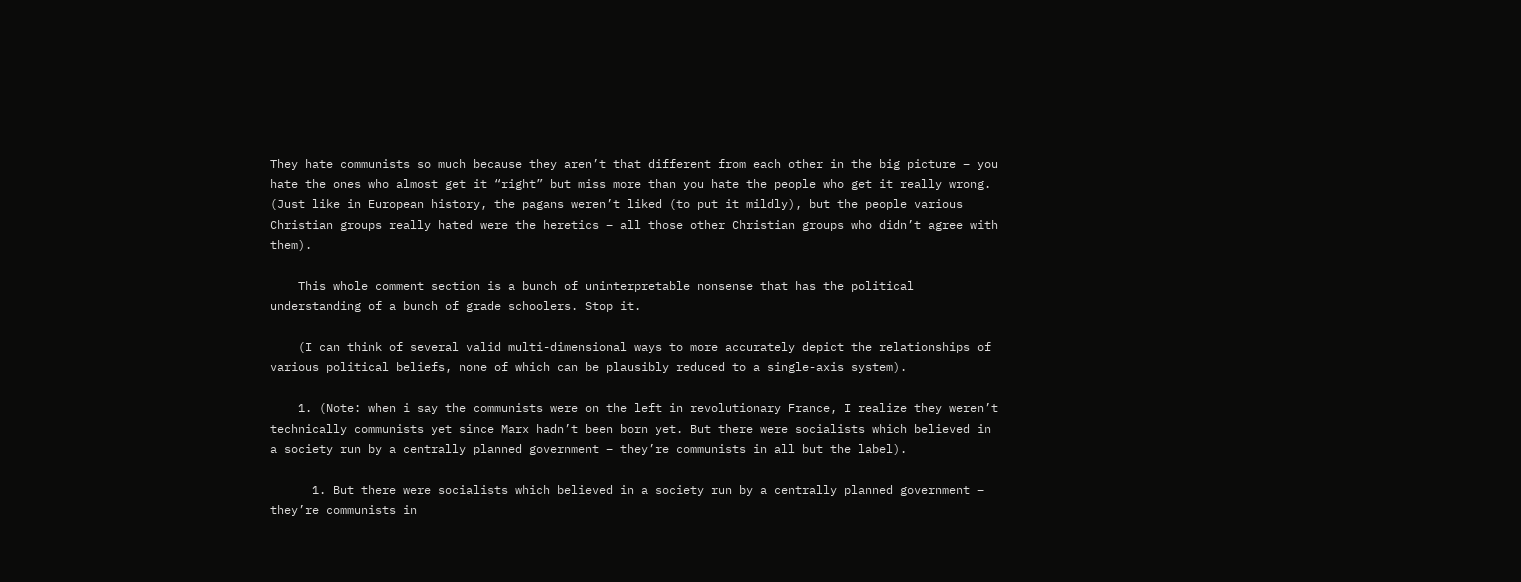They hate communists so much because they aren’t that different from each other in the big picture – you hate the ones who almost get it “right” but miss more than you hate the people who get it really wrong. (Just like in European history, the pagans weren’t liked (to put it mildly), but the people various Christian groups really hated were the heretics – all those other Christian groups who didn’t agree with them).

    This whole comment section is a bunch of uninterpretable nonsense that has the political understanding of a bunch of grade schoolers. Stop it.

    (I can think of several valid multi-dimensional ways to more accurately depict the relationships of various political beliefs, none of which can be plausibly reduced to a single-axis system).

    1. (Note: when i say the communists were on the left in revolutionary France, I realize they weren’t technically communists yet since Marx hadn’t been born yet. But there were socialists which believed in a society run by a centrally planned government – they’re communists in all but the label).

      1. But there were socialists which believed in a society run by a centrally planned government – they’re communists in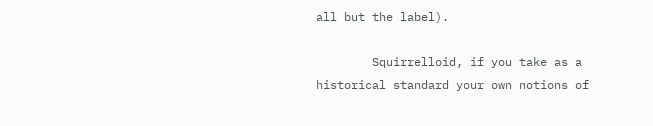all but the label).

        Squirrelloid, if you take as a historical standard your own notions of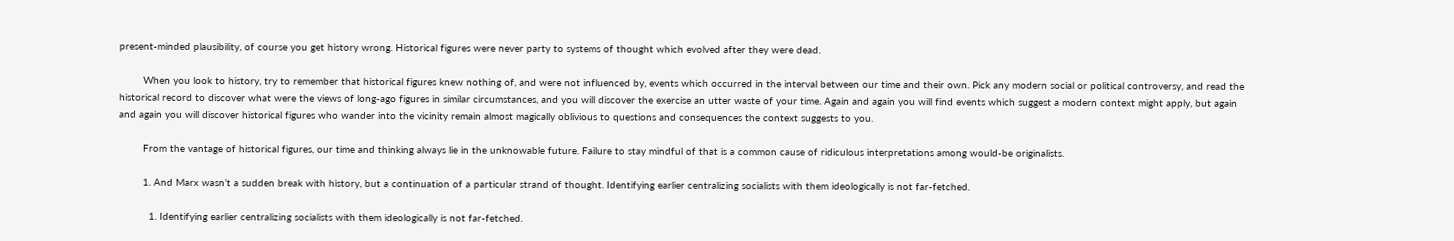present-minded plausibility, of course you get history wrong. Historical figures were never party to systems of thought which evolved after they were dead.

        When you look to history, try to remember that historical figures knew nothing of, and were not influenced by, events which occurred in the interval between our time and their own. Pick any modern social or political controversy, and read the historical record to discover what were the views of long-ago figures in similar circumstances, and you will discover the exercise an utter waste of your time. Again and again you will find events which suggest a modern context might apply, but again and again you will discover historical figures who wander into the vicinity remain almost magically oblivious to questions and consequences the context suggests to you.

        From the vantage of historical figures, our time and thinking always lie in the unknowable future. Failure to stay mindful of that is a common cause of ridiculous interpretations among would-be originalists.

        1. And Marx wasn’t a sudden break with history, but a continuation of a particular strand of thought. Identifying earlier centralizing socialists with them ideologically is not far-fetched.

          1. Identifying earlier centralizing socialists with them ideologically is not far-fetched.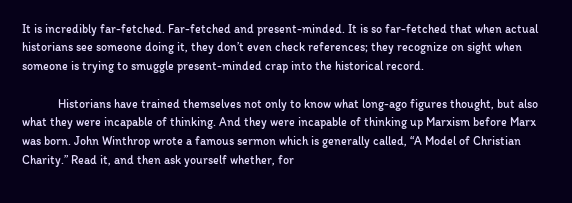It is incredibly far-fetched. Far-fetched and present-minded. It is so far-fetched that when actual historians see someone doing it, they don’t even check references; they recognize on sight when someone is trying to smuggle present-minded crap into the historical record.

            Historians have trained themselves not only to know what long-ago figures thought, but also what they were incapable of thinking. And they were incapable of thinking up Marxism before Marx was born. John Winthrop wrote a famous sermon which is generally called, “A Model of Christian Charity.” Read it, and then ask yourself whether, for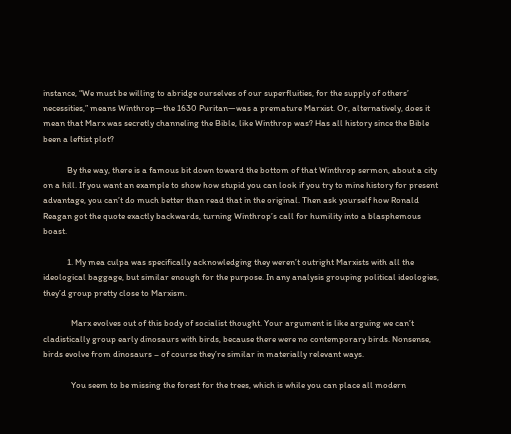instance, “We must be willing to abridge ourselves of our superfluities, for the supply of others’ necessities,” means Winthrop—the 1630 Puritan—was a premature Marxist. Or, alternatively, does it mean that Marx was secretly channeling the Bible, like Winthrop was? Has all history since the Bible been a leftist plot?

            By the way, there is a famous bit down toward the bottom of that Winthrop sermon, about a city on a hill. If you want an example to show how stupid you can look if you try to mine history for present advantage, you can’t do much better than read that in the original. Then ask yourself how Ronald Reagan got the quote exactly backwards, turning Winthrop’s call for humility into a blasphemous boast.

            1. My mea culpa was specifically acknowledging they weren’t outright Marxists with all the ideological baggage, but similar enough for the purpose. In any analysis grouping political ideologies, they’d group pretty close to Marxism.

              Marx evolves out of this body of socialist thought. Your argument is like arguing we can’t cladistically group early dinosaurs with birds, because there were no contemporary birds. Nonsense, birds evolve from dinosaurs – of course they’re similar in materially relevant ways.

              You seem to be missing the forest for the trees, which is while you can place all modern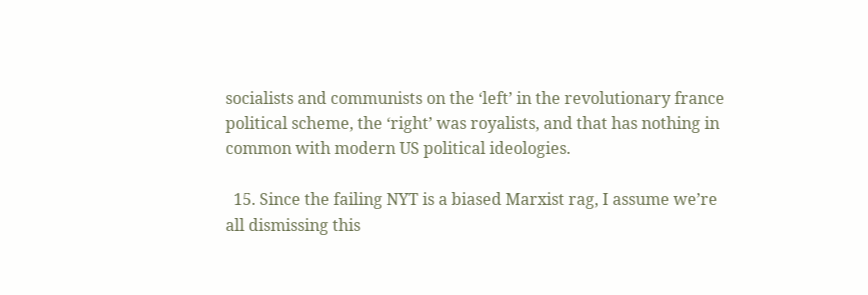socialists and communists on the ‘left’ in the revolutionary france political scheme, the ‘right’ was royalists, and that has nothing in common with modern US political ideologies.

  15. Since the failing NYT is a biased Marxist rag, I assume we’re all dismissing this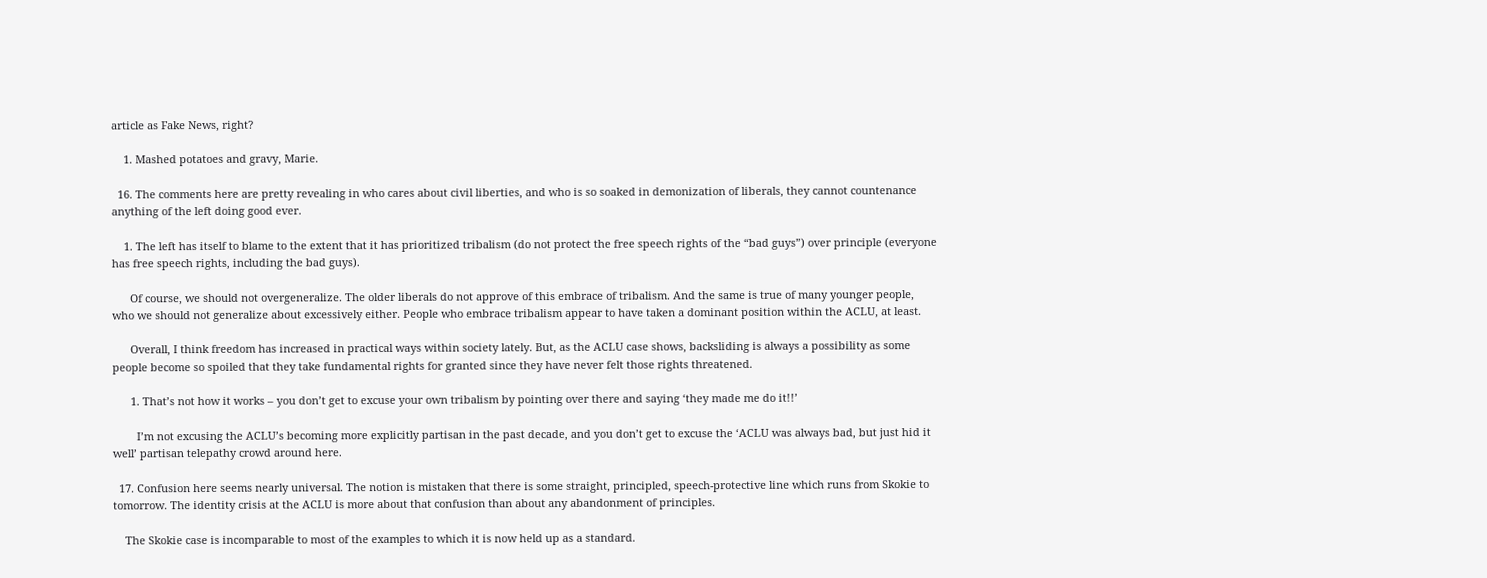article as Fake News, right?

    1. Mashed potatoes and gravy, Marie.

  16. The comments here are pretty revealing in who cares about civil liberties, and who is so soaked in demonization of liberals, they cannot countenance anything of the left doing good ever.

    1. The left has itself to blame to the extent that it has prioritized tribalism (do not protect the free speech rights of the “bad guys”) over principle (everyone has free speech rights, including the bad guys).

      Of course, we should not overgeneralize. The older liberals do not approve of this embrace of tribalism. And the same is true of many younger people, who we should not generalize about excessively either. People who embrace tribalism appear to have taken a dominant position within the ACLU, at least.

      Overall, I think freedom has increased in practical ways within society lately. But, as the ACLU case shows, backsliding is always a possibility as some people become so spoiled that they take fundamental rights for granted since they have never felt those rights threatened.

      1. That’s not how it works – you don’t get to excuse your own tribalism by pointing over there and saying ‘they made me do it!!’

        I’m not excusing the ACLU’s becoming more explicitly partisan in the past decade, and you don’t get to excuse the ‘ACLU was always bad, but just hid it well’ partisan telepathy crowd around here.

  17. Confusion here seems nearly universal. The notion is mistaken that there is some straight, principled, speech-protective line which runs from Skokie to tomorrow. The identity crisis at the ACLU is more about that confusion than about any abandonment of principles.

    The Skokie case is incomparable to most of the examples to which it is now held up as a standard.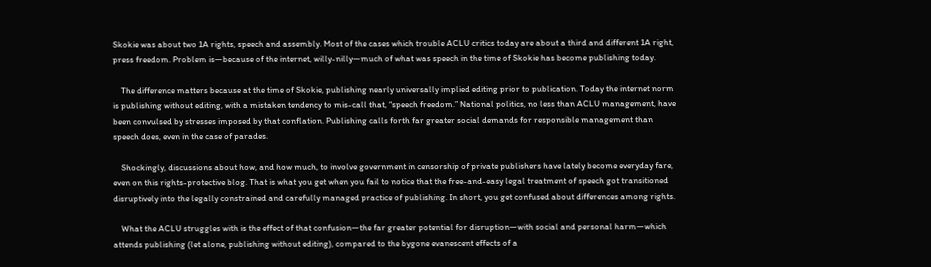Skokie was about two 1A rights, speech and assembly. Most of the cases which trouble ACLU critics today are about a third and different 1A right, press freedom. Problem is—because of the internet, willy-nilly—much of what was speech in the time of Skokie has become publishing today.

    The difference matters because at the time of Skokie, publishing nearly universally implied editing prior to publication. Today the internet norm is publishing without editing, with a mistaken tendency to mis-call that, “speech freedom.” National politics, no less than ACLU management, have been convulsed by stresses imposed by that conflation. Publishing calls forth far greater social demands for responsible management than speech does, even in the case of parades.

    Shockingly, discussions about how, and how much, to involve government in censorship of private publishers have lately become everyday fare, even on this rights-protective blog. That is what you get when you fail to notice that the free-and-easy legal treatment of speech got transitioned disruptively into the legally constrained and carefully managed practice of publishing. In short, you get confused about differences among rights.

    What the ACLU struggles with is the effect of that confusion—the far greater potential for disruption—with social and personal harm—which attends publishing (let alone, publishing without editing), compared to the bygone evanescent effects of a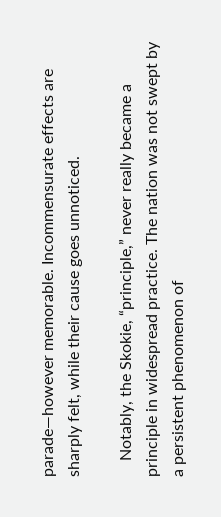parade—however memorable. Incommensurate effects are sharply felt, while their cause goes unnoticed.

    Notably, the Skokie, “principle,” never really became a principle in widespread practice. The nation was not swept by a persistent phenomenon of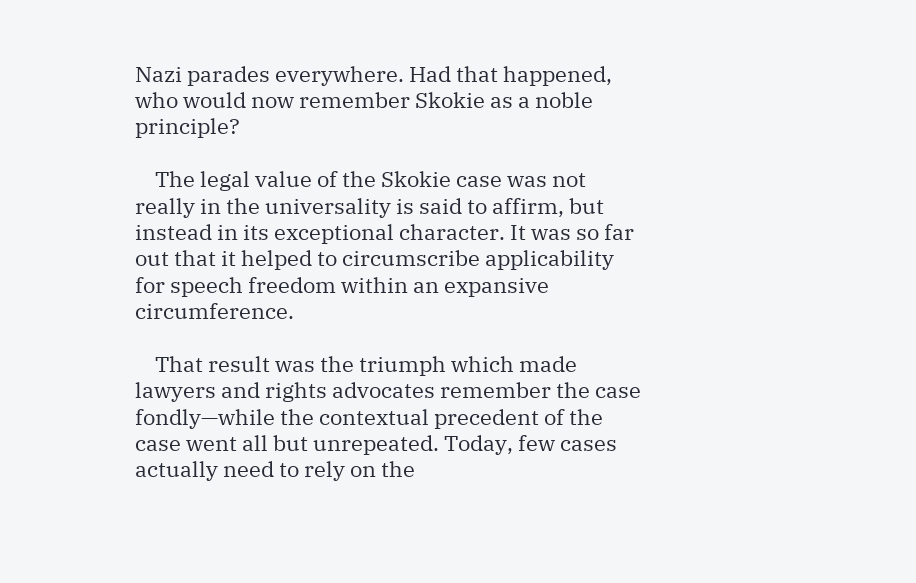Nazi parades everywhere. Had that happened, who would now remember Skokie as a noble principle?

    The legal value of the Skokie case was not really in the universality is said to affirm, but instead in its exceptional character. It was so far out that it helped to circumscribe applicability for speech freedom within an expansive circumference.

    That result was the triumph which made lawyers and rights advocates remember the case fondly—while the contextual precedent of the case went all but unrepeated. Today, few cases actually need to rely on the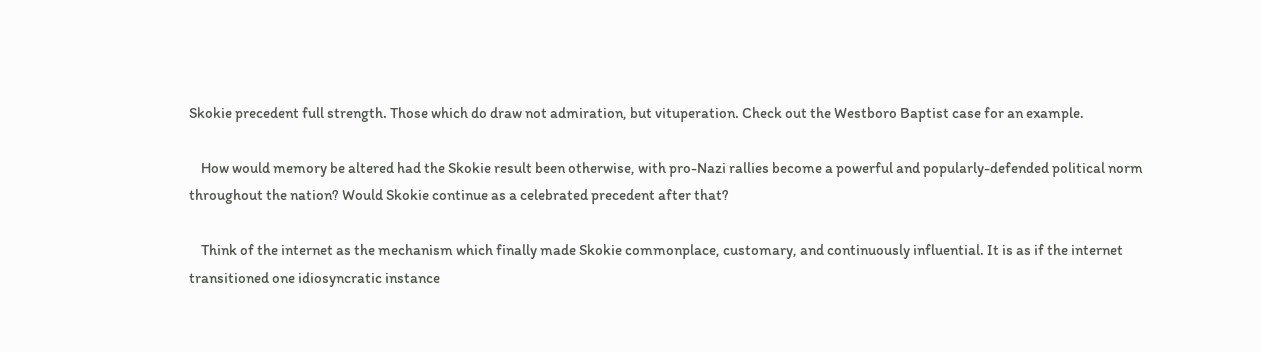Skokie precedent full strength. Those which do draw not admiration, but vituperation. Check out the Westboro Baptist case for an example.

    How would memory be altered had the Skokie result been otherwise, with pro-Nazi rallies become a powerful and popularly-defended political norm throughout the nation? Would Skokie continue as a celebrated precedent after that?

    Think of the internet as the mechanism which finally made Skokie commonplace, customary, and continuously influential. It is as if the internet transitioned one idiosyncratic instance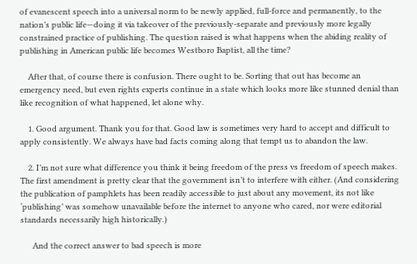of evanescent speech into a universal norm to be newly applied, full-force and permanently, to the nation’s public life—doing it via takeover of the previously-separate and previously more legally constrained practice of publishing. The question raised is what happens when the abiding reality of publishing in American public life becomes Westboro Baptist, all the time?

    After that, of course there is confusion. There ought to be. Sorting that out has become an emergency need, but even rights experts continue in a state which looks more like stunned denial than like recognition of what happened, let alone why.

    1. Good argument. Thank you for that. Good law is sometimes very hard to accept and difficult to apply consistently. We always have bad facts coming along that tempt us to abandon the law.

    2. I’m not sure what difference you think it being freedom of the press vs freedom of speech makes. The first amendment is pretty clear that the government isn’t to interfere with either. (And considering the publication of pamphlets has been readily accessible to just about any movement, its not like ‘publishing’ was somehow unavailable before the internet to anyone who cared, nor were editorial standards necessarily high historically.)

      And the correct answer to bad speech is more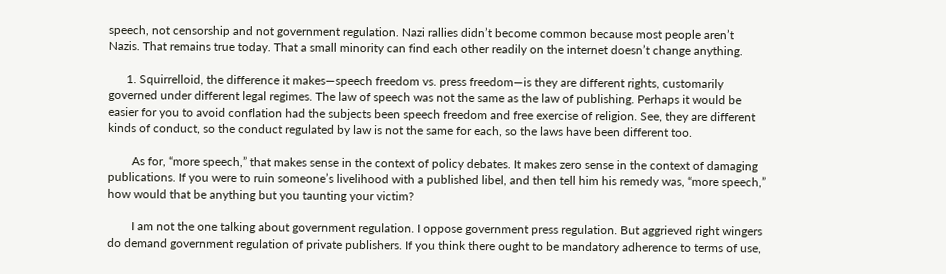speech, not censorship and not government regulation. Nazi rallies didn’t become common because most people aren’t Nazis. That remains true today. That a small minority can find each other readily on the internet doesn’t change anything.

      1. Squirrelloid, the difference it makes—speech freedom vs. press freedom—is they are different rights, customarily governed under different legal regimes. The law of speech was not the same as the law of publishing. Perhaps it would be easier for you to avoid conflation had the subjects been speech freedom and free exercise of religion. See, they are different kinds of conduct, so the conduct regulated by law is not the same for each, so the laws have been different too.

        As for, “more speech,” that makes sense in the context of policy debates. It makes zero sense in the context of damaging publications. If you were to ruin someone’s livelihood with a published libel, and then tell him his remedy was, “more speech,” how would that be anything but you taunting your victim?

        I am not the one talking about government regulation. I oppose government press regulation. But aggrieved right wingers do demand government regulation of private publishers. If you think there ought to be mandatory adherence to terms of use,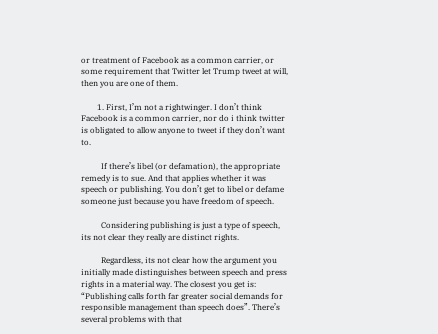or treatment of Facebook as a common carrier, or some requirement that Twitter let Trump tweet at will, then you are one of them.

        1. First, I’m not a rightwinger. I don’t think Facebook is a common carrier, nor do i think twitter is obligated to allow anyone to tweet if they don’t want to.

          If there’s libel (or defamation), the appropriate remedy is to sue. And that applies whether it was speech or publishing. You don’t get to libel or defame someone just because you have freedom of speech.

          Considering publishing is just a type of speech, its not clear they really are distinct rights.

          Regardless, its not clear how the argument you initially made distinguishes between speech and press rights in a material way. The closest you get is: “Publishing calls forth far greater social demands for responsible management than speech does”. There’s several problems with that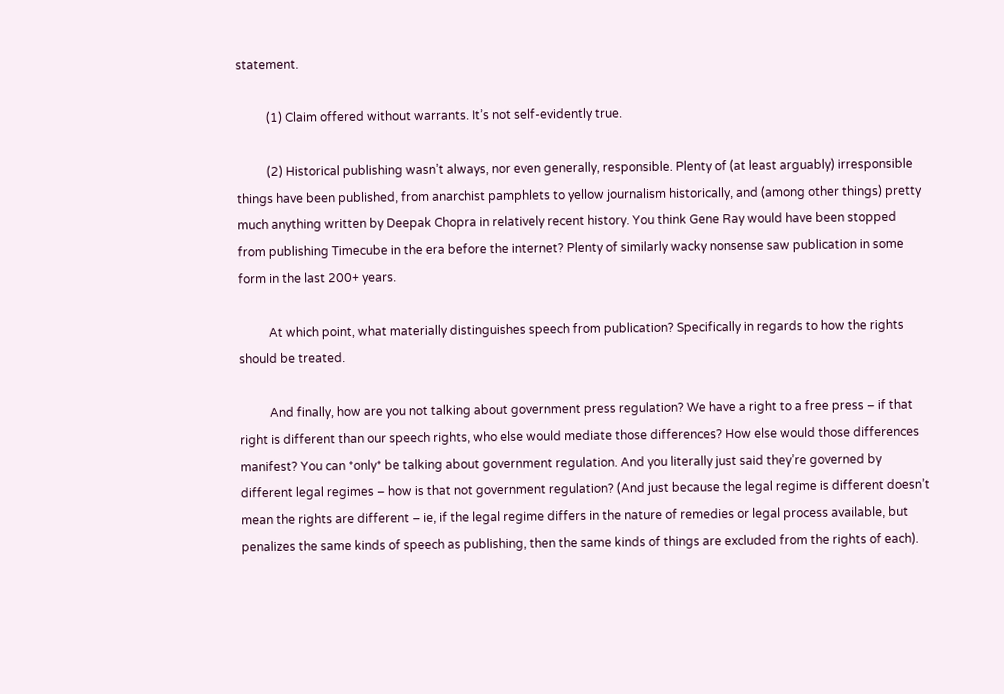statement.

          (1) Claim offered without warrants. It’s not self-evidently true.

          (2) Historical publishing wasn’t always, nor even generally, responsible. Plenty of (at least arguably) irresponsible things have been published, from anarchist pamphlets to yellow journalism historically, and (among other things) pretty much anything written by Deepak Chopra in relatively recent history. You think Gene Ray would have been stopped from publishing Timecube in the era before the internet? Plenty of similarly wacky nonsense saw publication in some form in the last 200+ years.

          At which point, what materially distinguishes speech from publication? Specifically in regards to how the rights should be treated.

          And finally, how are you not talking about government press regulation? We have a right to a free press – if that right is different than our speech rights, who else would mediate those differences? How else would those differences manifest? You can *only* be talking about government regulation. And you literally just said they’re governed by different legal regimes – how is that not government regulation? (And just because the legal regime is different doesn’t mean the rights are different – ie, if the legal regime differs in the nature of remedies or legal process available, but penalizes the same kinds of speech as publishing, then the same kinds of things are excluded from the rights of each).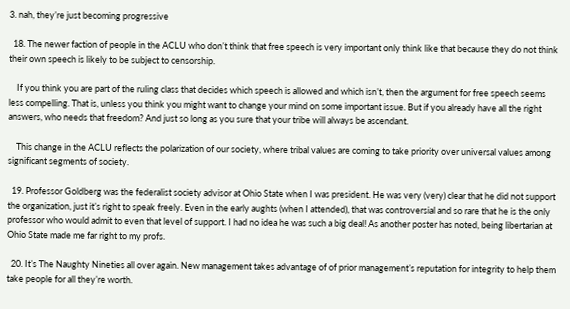3. nah, they’re just becoming progressive

  18. The newer faction of people in the ACLU who don’t think that free speech is very important only think like that because they do not think their own speech is likely to be subject to censorship.

    If you think you are part of the ruling class that decides which speech is allowed and which isn’t, then the argument for free speech seems less compelling. That is, unless you think you might want to change your mind on some important issue. But if you already have all the right answers, who needs that freedom? And just so long as you sure that your tribe will always be ascendant.

    This change in the ACLU reflects the polarization of our society, where tribal values are coming to take priority over universal values among significant segments of society.

  19. Professor Goldberg was the federalist society advisor at Ohio State when I was president. He was very (very) clear that he did not support the organization, just it’s right to speak freely. Even in the early aughts (when I attended), that was controversial and so rare that he is the only professor who would admit to even that level of support. I had no idea he was such a big deal! As another poster has noted, being libertarian at Ohio State made me far right to my profs.

  20. It’s The Naughty Nineties all over again. New management takes advantage of of prior management’s reputation for integrity to help them take people for all they’re worth.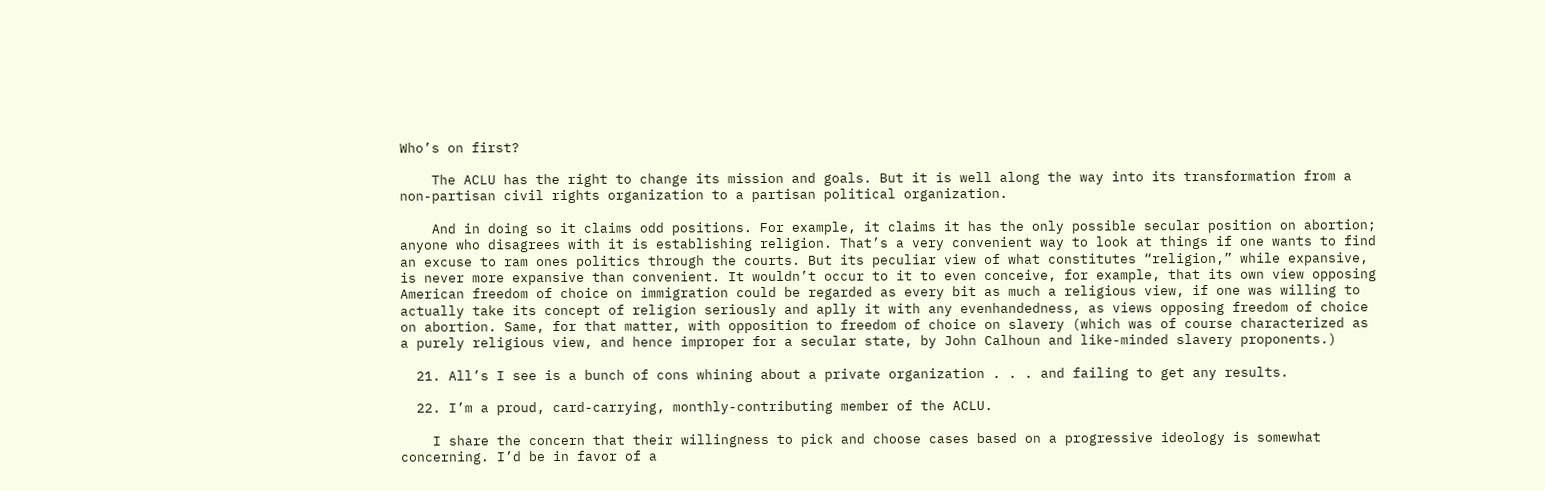Who’s on first?

    The ACLU has the right to change its mission and goals. But it is well along the way into its transformation from a non-partisan civil rights organization to a partisan political organization.

    And in doing so it claims odd positions. For example, it claims it has the only possible secular position on abortion; anyone who disagrees with it is establishing religion. That’s a very convenient way to look at things if one wants to find an excuse to ram ones politics through the courts. But its peculiar view of what constitutes “religion,” while expansive, is never more expansive than convenient. It wouldn’t occur to it to even conceive, for example, that its own view opposing American freedom of choice on immigration could be regarded as every bit as much a religious view, if one was willing to actually take its concept of religion seriously and aplly it with any evenhandedness, as views opposing freedom of choice on abortion. Same, for that matter, with opposition to freedom of choice on slavery (which was of course characterized as a purely religious view, and hence improper for a secular state, by John Calhoun and like-minded slavery proponents.)

  21. All’s I see is a bunch of cons whining about a private organization . . . and failing to get any results.

  22. I’m a proud, card-carrying, monthly-contributing member of the ACLU.

    I share the concern that their willingness to pick and choose cases based on a progressive ideology is somewhat concerning. I’d be in favor of a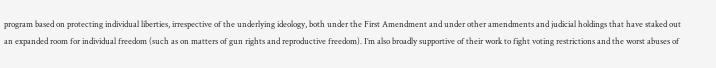program based on protecting individual liberties, irrespective of the underlying ideology, both under the First Amendment and under other amendments and judicial holdings that have staked out an expanded room for individual freedom (such as on matters of gun rights and reproductive freedom). I’m also broadly supportive of their work to fight voting restrictions and the worst abuses of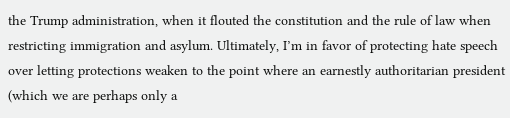the Trump administration, when it flouted the constitution and the rule of law when restricting immigration and asylum. Ultimately, I’m in favor of protecting hate speech over letting protections weaken to the point where an earnestly authoritarian president (which we are perhaps only a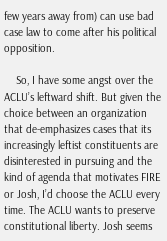few years away from) can use bad case law to come after his political opposition.

    So, I have some angst over the ACLU’s leftward shift. But given the choice between an organization that de-emphasizes cases that its increasingly leftist constituents are disinterested in pursuing and the kind of agenda that motivates FIRE or Josh, I’d choose the ACLU every time. The ACLU wants to preserve constitutional liberty. Josh seems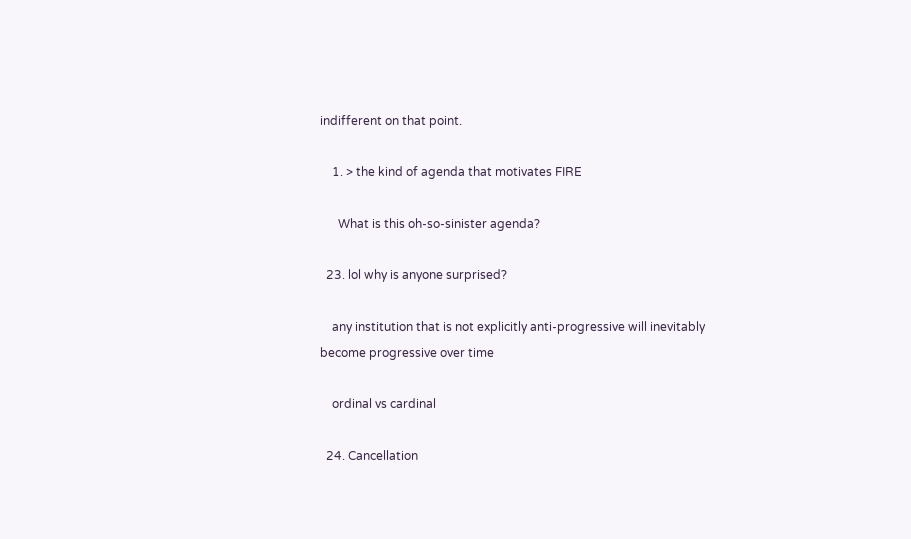indifferent on that point.

    1. > the kind of agenda that motivates FIRE

      What is this oh-so-sinister agenda?

  23. lol why is anyone surprised?

    any institution that is not explicitly anti-progressive will inevitably become progressive over time

    ordinal vs cardinal

  24. Cancellation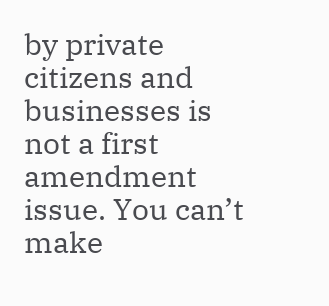by private citizens and businesses is not a first amendment issue. You can’t make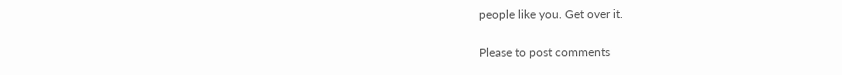people like you. Get over it.

Please to post comments